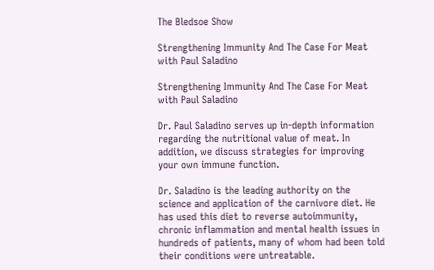The Bledsoe Show

Strengthening Immunity And The Case For Meat with Paul Saladino

Strengthening Immunity And The Case For Meat with Paul Saladino

Dr. Paul Saladino serves up in-depth information regarding the nutritional value of meat. In addition, we discuss strategies for improving your own immune function.

Dr. Saladino is the leading authority on the science and application of the carnivore diet. He has used this diet to reverse autoimmunity, chronic inflammation and mental health issues in hundreds of patients, many of whom had been told their conditions were untreatable.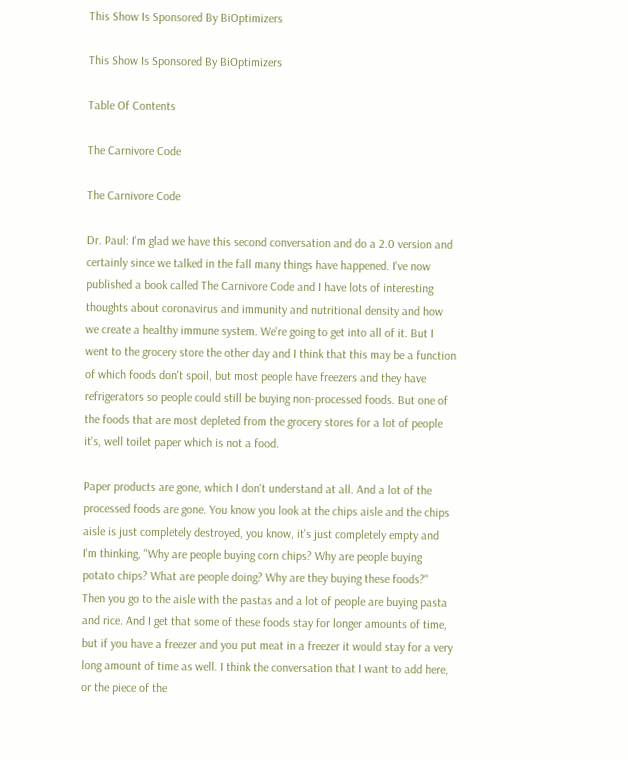This Show Is Sponsored By BiOptimizers

This Show Is Sponsored By BiOptimizers

Table Of Contents

The Carnivore Code

The Carnivore Code

Dr. Paul: I'm glad we have this second conversation and do a 2.0 version and certainly since we talked in the fall many things have happened. I've now published a book called The Carnivore Code and I have lots of interesting thoughts about coronavirus and immunity and nutritional density and how we create a healthy immune system. We're going to get into all of it. But I went to the grocery store the other day and I think that this may be a function of which foods don't spoil, but most people have freezers and they have refrigerators so people could still be buying non-processed foods. But one of the foods that are most depleted from the grocery stores for a lot of people it's, well toilet paper which is not a food.

Paper products are gone, which I don't understand at all. And a lot of the processed foods are gone. You know you look at the chips aisle and the chips aisle is just completely destroyed, you know, it's just completely empty and I'm thinking, "Why are people buying corn chips? Why are people buying potato chips? What are people doing? Why are they buying these foods?" Then you go to the aisle with the pastas and a lot of people are buying pasta and rice. And I get that some of these foods stay for longer amounts of time, but if you have a freezer and you put meat in a freezer it would stay for a very long amount of time as well. I think the conversation that I want to add here, or the piece of the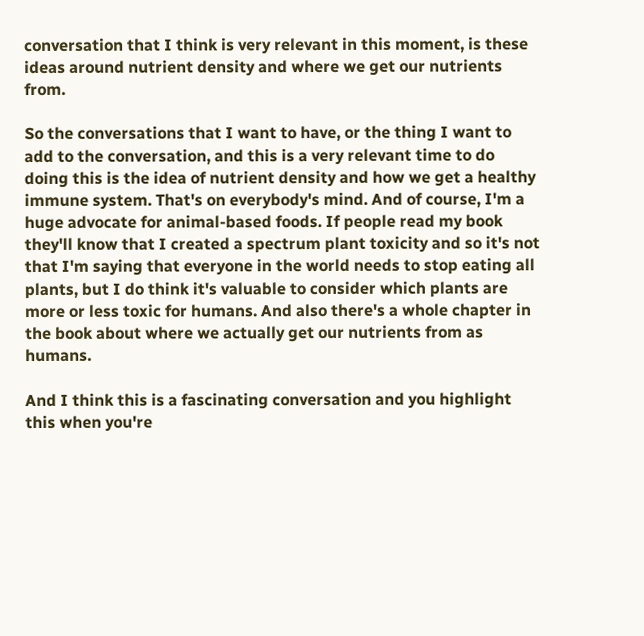conversation that I think is very relevant in this moment, is these ideas around nutrient density and where we get our nutrients from.

So the conversations that I want to have, or the thing I want to add to the conversation, and this is a very relevant time to do doing this is the idea of nutrient density and how we get a healthy immune system. That's on everybody's mind. And of course, I'm a huge advocate for animal-based foods. If people read my book they'll know that I created a spectrum plant toxicity and so it's not that I'm saying that everyone in the world needs to stop eating all plants, but I do think it's valuable to consider which plants are more or less toxic for humans. And also there's a whole chapter in the book about where we actually get our nutrients from as humans.

And I think this is a fascinating conversation and you highlight this when you're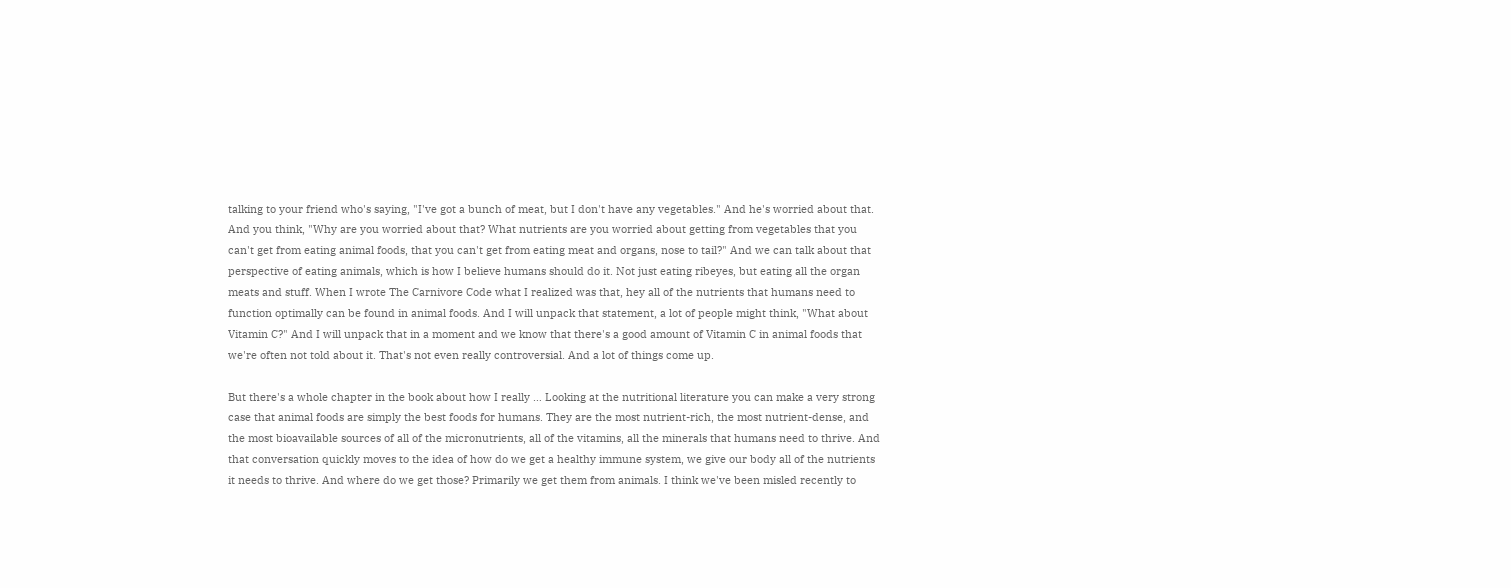talking to your friend who's saying, "I've got a bunch of meat, but I don't have any vegetables." And he's worried about that. And you think, "Why are you worried about that? What nutrients are you worried about getting from vegetables that you can't get from eating animal foods, that you can't get from eating meat and organs, nose to tail?" And we can talk about that perspective of eating animals, which is how I believe humans should do it. Not just eating ribeyes, but eating all the organ meats and stuff. When I wrote The Carnivore Code what I realized was that, hey all of the nutrients that humans need to function optimally can be found in animal foods. And I will unpack that statement, a lot of people might think, "What about Vitamin C?" And I will unpack that in a moment and we know that there's a good amount of Vitamin C in animal foods that we're often not told about it. That's not even really controversial. And a lot of things come up.

But there's a whole chapter in the book about how I really … Looking at the nutritional literature you can make a very strong case that animal foods are simply the best foods for humans. They are the most nutrient-rich, the most nutrient-dense, and the most bioavailable sources of all of the micronutrients, all of the vitamins, all the minerals that humans need to thrive. And that conversation quickly moves to the idea of how do we get a healthy immune system, we give our body all of the nutrients it needs to thrive. And where do we get those? Primarily we get them from animals. I think we've been misled recently to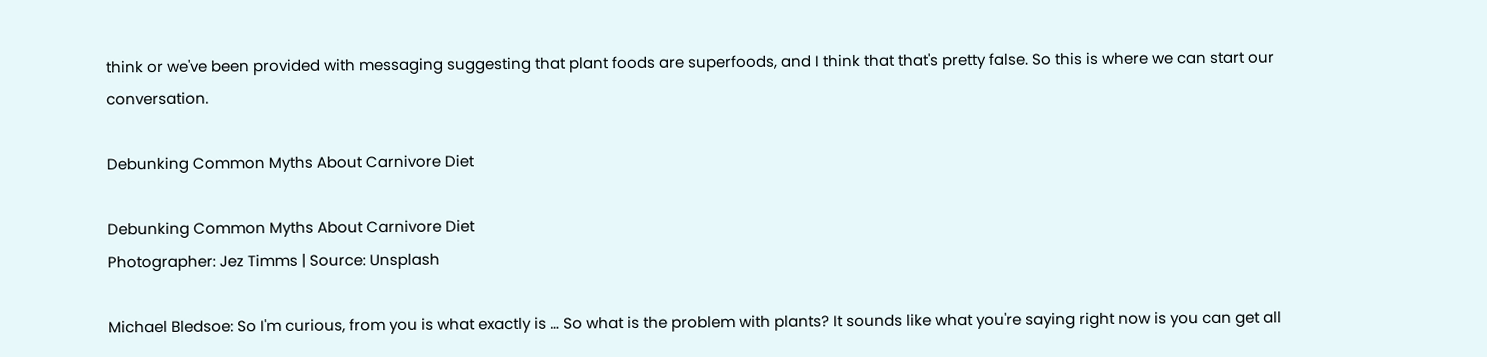think or we've been provided with messaging suggesting that plant foods are superfoods, and I think that that's pretty false. So this is where we can start our conversation.

Debunking Common Myths About Carnivore Diet

Debunking Common Myths About Carnivore Diet
Photographer: Jez Timms | Source: Unsplash

Michael Bledsoe: So I'm curious, from you is what exactly is … So what is the problem with plants? It sounds like what you're saying right now is you can get all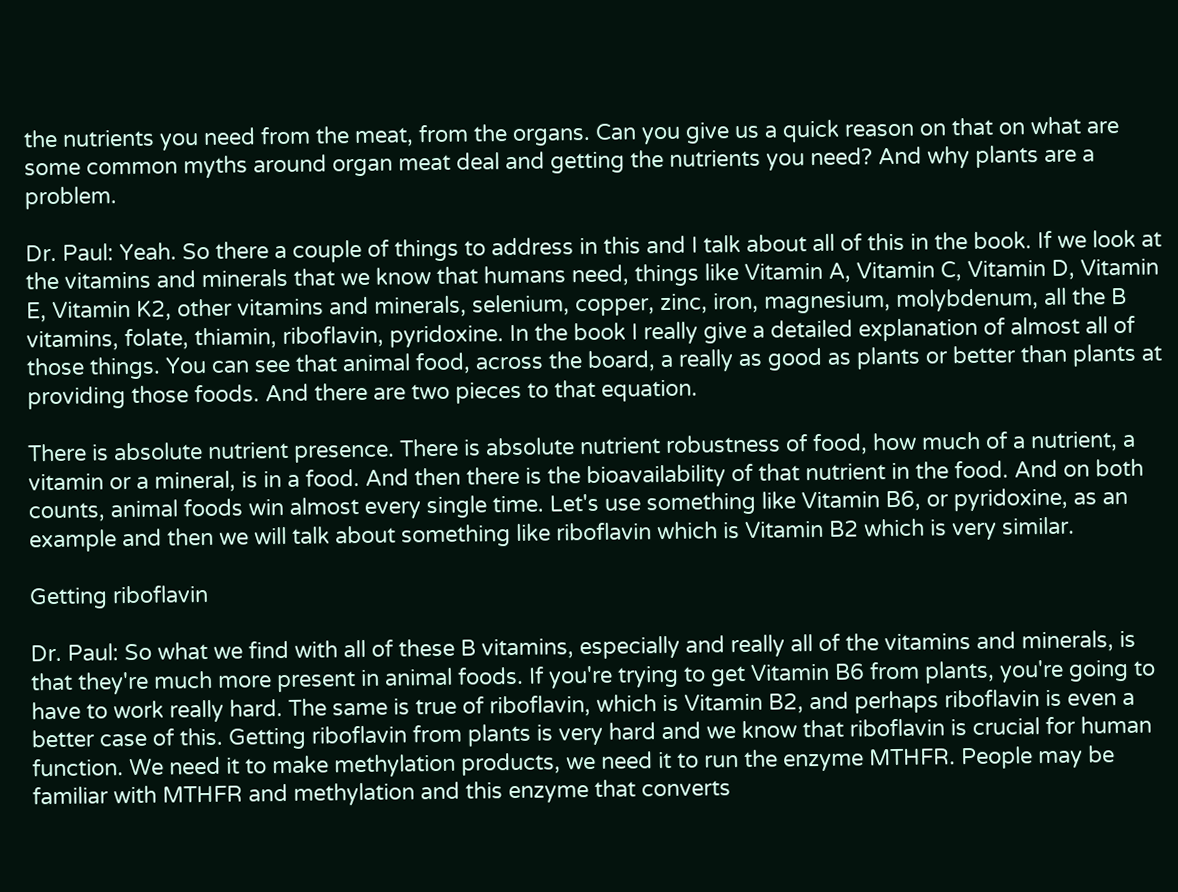the nutrients you need from the meat, from the organs. Can you give us a quick reason on that on what are some common myths around organ meat deal and getting the nutrients you need? And why plants are a problem.

Dr. Paul: Yeah. So there a couple of things to address in this and I talk about all of this in the book. If we look at the vitamins and minerals that we know that humans need, things like Vitamin A, Vitamin C, Vitamin D, Vitamin E, Vitamin K2, other vitamins and minerals, selenium, copper, zinc, iron, magnesium, molybdenum, all the B vitamins, folate, thiamin, riboflavin, pyridoxine. In the book I really give a detailed explanation of almost all of those things. You can see that animal food, across the board, a really as good as plants or better than plants at providing those foods. And there are two pieces to that equation.

There is absolute nutrient presence. There is absolute nutrient robustness of food, how much of a nutrient, a vitamin or a mineral, is in a food. And then there is the bioavailability of that nutrient in the food. And on both counts, animal foods win almost every single time. Let's use something like Vitamin B6, or pyridoxine, as an example and then we will talk about something like riboflavin which is Vitamin B2 which is very similar.

Getting riboflavin

Dr. Paul: So what we find with all of these B vitamins, especially and really all of the vitamins and minerals, is that they're much more present in animal foods. If you're trying to get Vitamin B6 from plants, you're going to have to work really hard. The same is true of riboflavin, which is Vitamin B2, and perhaps riboflavin is even a better case of this. Getting riboflavin from plants is very hard and we know that riboflavin is crucial for human function. We need it to make methylation products, we need it to run the enzyme MTHFR. People may be familiar with MTHFR and methylation and this enzyme that converts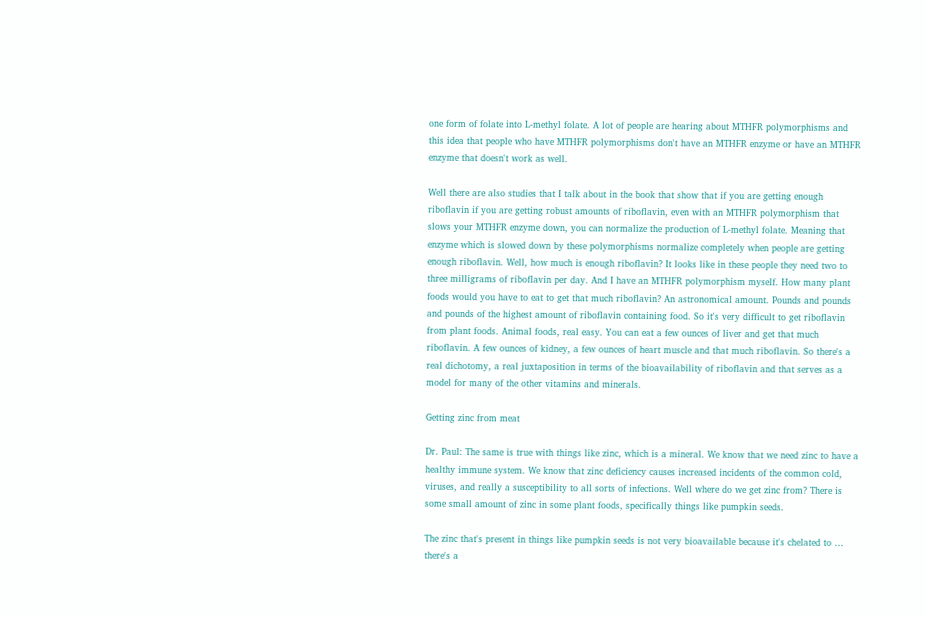one form of folate into L-methyl folate. A lot of people are hearing about MTHFR polymorphisms and this idea that people who have MTHFR polymorphisms don't have an MTHFR enzyme or have an MTHFR enzyme that doesn't work as well.

Well there are also studies that I talk about in the book that show that if you are getting enough riboflavin if you are getting robust amounts of riboflavin, even with an MTHFR polymorphism that slows your MTHFR enzyme down, you can normalize the production of L-methyl folate. Meaning that enzyme which is slowed down by these polymorphisms normalize completely when people are getting enough riboflavin. Well, how much is enough riboflavin? It looks like in these people they need two to three milligrams of riboflavin per day. And I have an MTHFR polymorphism myself. How many plant foods would you have to eat to get that much riboflavin? An astronomical amount. Pounds and pounds and pounds of the highest amount of riboflavin containing food. So it's very difficult to get riboflavin from plant foods. Animal foods, real easy. You can eat a few ounces of liver and get that much riboflavin. A few ounces of kidney, a few ounces of heart muscle and that much riboflavin. So there's a real dichotomy, a real juxtaposition in terms of the bioavailability of riboflavin and that serves as a model for many of the other vitamins and minerals.

Getting zinc from meat

Dr. Paul: The same is true with things like zinc, which is a mineral. We know that we need zinc to have a healthy immune system. We know that zinc deficiency causes increased incidents of the common cold, viruses, and really a susceptibility to all sorts of infections. Well where do we get zinc from? There is some small amount of zinc in some plant foods, specifically things like pumpkin seeds.

The zinc that's present in things like pumpkin seeds is not very bioavailable because it's chelated to … there's a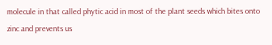molecule in that called phytic acid in most of the plant seeds which bites onto zinc and prevents us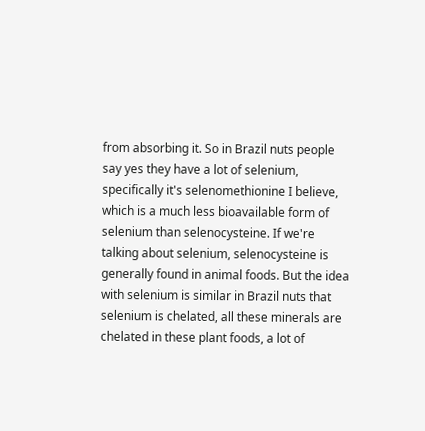from absorbing it. So in Brazil nuts people say yes they have a lot of selenium, specifically it's selenomethionine I believe, which is a much less bioavailable form of selenium than selenocysteine. If we're talking about selenium, selenocysteine is generally found in animal foods. But the idea with selenium is similar in Brazil nuts that selenium is chelated, all these minerals are chelated in these plant foods, a lot of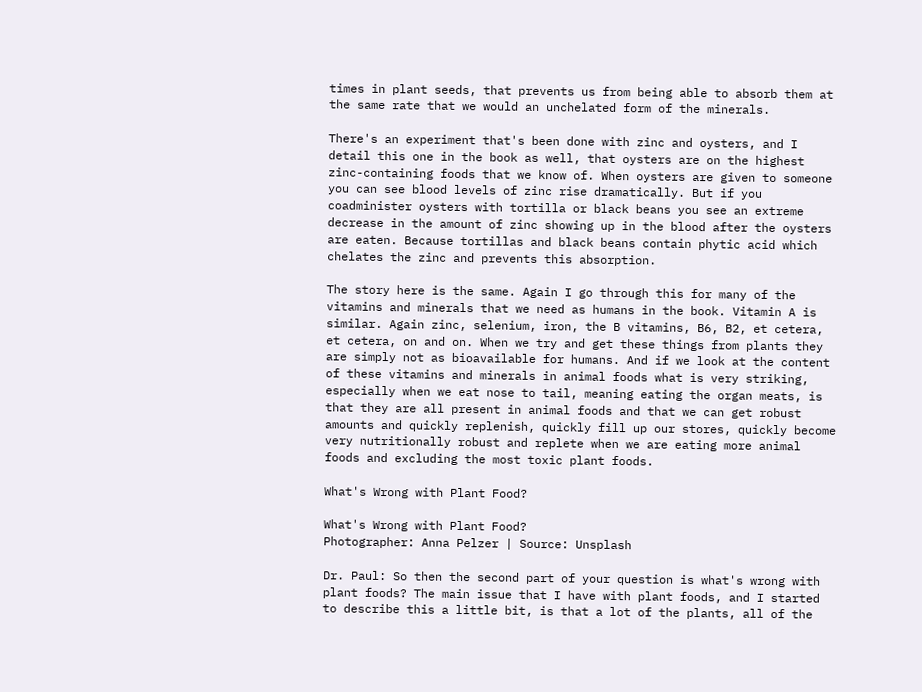times in plant seeds, that prevents us from being able to absorb them at the same rate that we would an unchelated form of the minerals.

There's an experiment that's been done with zinc and oysters, and I detail this one in the book as well, that oysters are on the highest zinc-containing foods that we know of. When oysters are given to someone you can see blood levels of zinc rise dramatically. But if you coadminister oysters with tortilla or black beans you see an extreme decrease in the amount of zinc showing up in the blood after the oysters are eaten. Because tortillas and black beans contain phytic acid which chelates the zinc and prevents this absorption.

The story here is the same. Again I go through this for many of the vitamins and minerals that we need as humans in the book. Vitamin A is similar. Again zinc, selenium, iron, the B vitamins, B6, B2, et cetera, et cetera, on and on. When we try and get these things from plants they are simply not as bioavailable for humans. And if we look at the content of these vitamins and minerals in animal foods what is very striking, especially when we eat nose to tail, meaning eating the organ meats, is that they are all present in animal foods and that we can get robust amounts and quickly replenish, quickly fill up our stores, quickly become very nutritionally robust and replete when we are eating more animal foods and excluding the most toxic plant foods.

What's Wrong with Plant Food?

What's Wrong with Plant Food?
Photographer: Anna Pelzer | Source: Unsplash

Dr. Paul: So then the second part of your question is what's wrong with plant foods? The main issue that I have with plant foods, and I started to describe this a little bit, is that a lot of the plants, all of the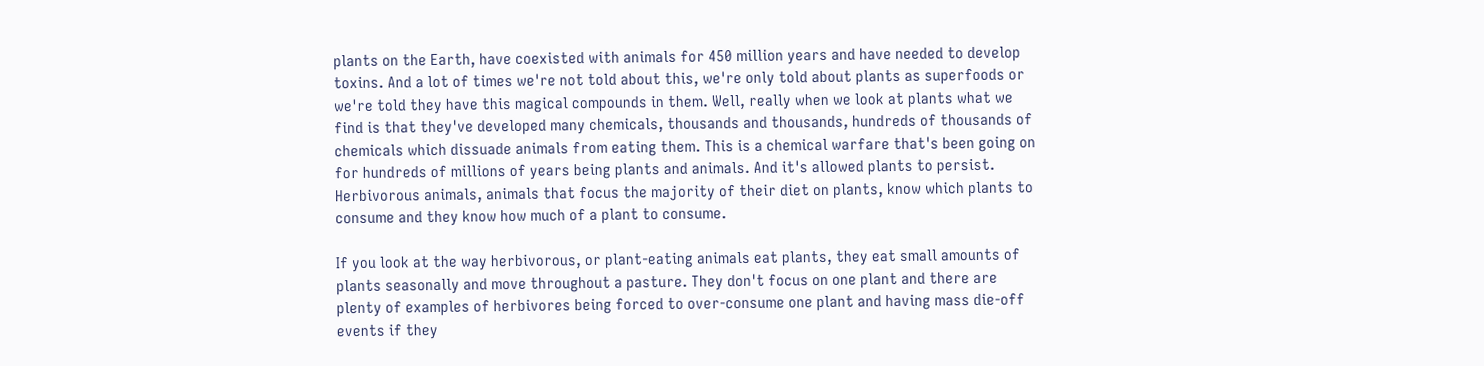plants on the Earth, have coexisted with animals for 450 million years and have needed to develop toxins. And a lot of times we're not told about this, we're only told about plants as superfoods or we're told they have this magical compounds in them. Well, really when we look at plants what we find is that they've developed many chemicals, thousands and thousands, hundreds of thousands of chemicals which dissuade animals from eating them. This is a chemical warfare that's been going on for hundreds of millions of years being plants and animals. And it's allowed plants to persist. Herbivorous animals, animals that focus the majority of their diet on plants, know which plants to consume and they know how much of a plant to consume.

If you look at the way herbivorous, or plant-eating animals eat plants, they eat small amounts of plants seasonally and move throughout a pasture. They don't focus on one plant and there are plenty of examples of herbivores being forced to over-consume one plant and having mass die-off events if they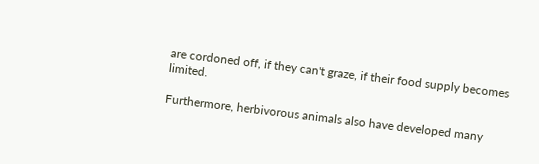are cordoned off, if they can't graze, if their food supply becomes limited.

Furthermore, herbivorous animals also have developed many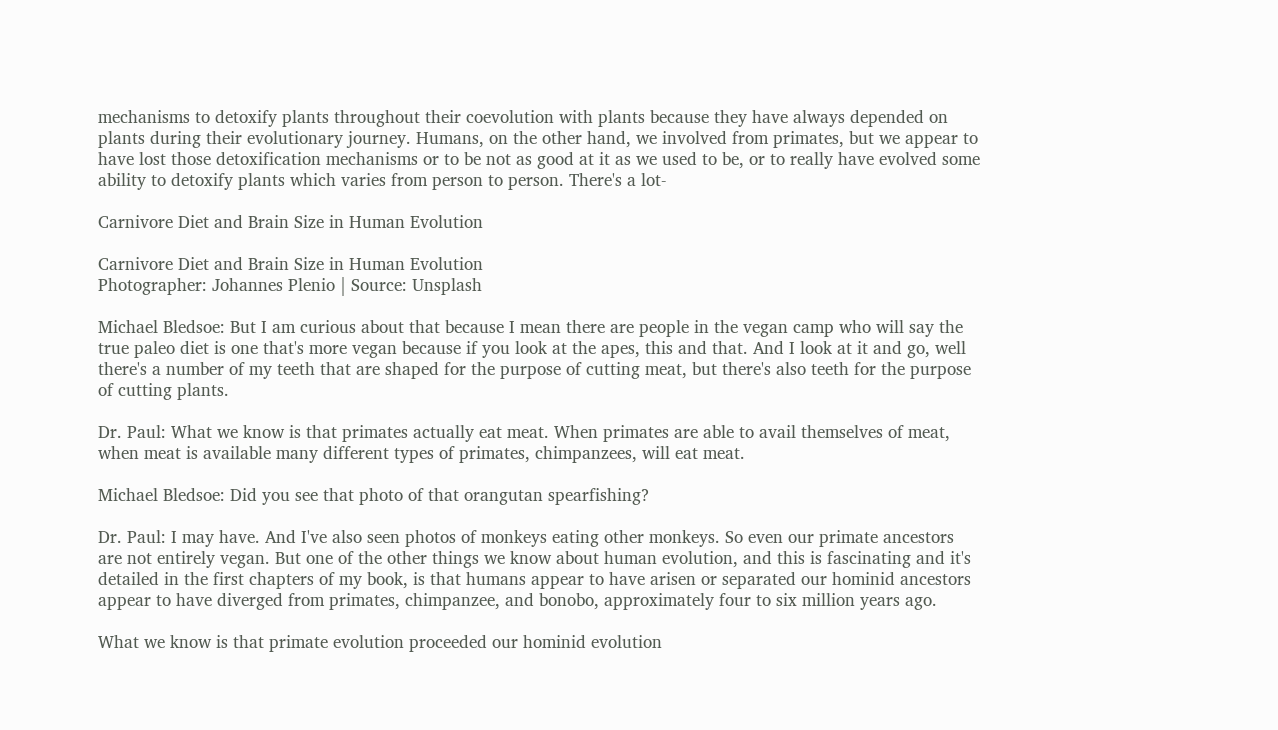mechanisms to detoxify plants throughout their coevolution with plants because they have always depended on plants during their evolutionary journey. Humans, on the other hand, we involved from primates, but we appear to have lost those detoxification mechanisms or to be not as good at it as we used to be, or to really have evolved some ability to detoxify plants which varies from person to person. There's a lot-

Carnivore Diet and Brain Size in Human Evolution

Carnivore Diet and Brain Size in Human Evolution
Photographer: Johannes Plenio | Source: Unsplash

Michael Bledsoe: But I am curious about that because I mean there are people in the vegan camp who will say the true paleo diet is one that's more vegan because if you look at the apes, this and that. And I look at it and go, well there's a number of my teeth that are shaped for the purpose of cutting meat, but there's also teeth for the purpose of cutting plants.

Dr. Paul: What we know is that primates actually eat meat. When primates are able to avail themselves of meat, when meat is available many different types of primates, chimpanzees, will eat meat.

Michael Bledsoe: Did you see that photo of that orangutan spearfishing?

Dr. Paul: I may have. And I've also seen photos of monkeys eating other monkeys. So even our primate ancestors are not entirely vegan. But one of the other things we know about human evolution, and this is fascinating and it's detailed in the first chapters of my book, is that humans appear to have arisen or separated our hominid ancestors appear to have diverged from primates, chimpanzee, and bonobo, approximately four to six million years ago.

What we know is that primate evolution proceeded our hominid evolution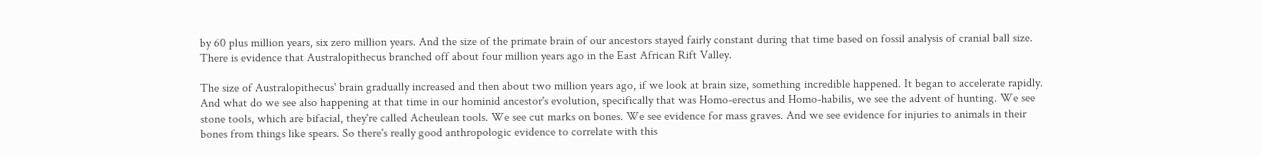by 60 plus million years, six zero million years. And the size of the primate brain of our ancestors stayed fairly constant during that time based on fossil analysis of cranial ball size. There is evidence that Australopithecus branched off about four million years ago in the East African Rift Valley.

The size of Australopithecus' brain gradually increased and then about two million years ago, if we look at brain size, something incredible happened. It began to accelerate rapidly. And what do we see also happening at that time in our hominid ancestor's evolution, specifically that was Homo-erectus and Homo-habilis, we see the advent of hunting. We see stone tools, which are bifacial, they're called Acheulean tools. We see cut marks on bones. We see evidence for mass graves. And we see evidence for injuries to animals in their bones from things like spears. So there's really good anthropologic evidence to correlate with this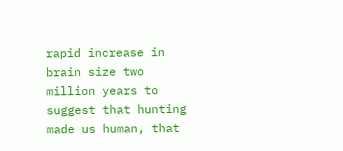rapid increase in brain size two million years to suggest that hunting made us human, that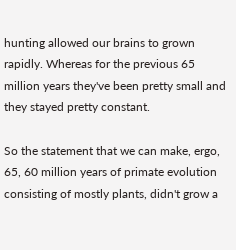hunting allowed our brains to grown rapidly. Whereas for the previous 65 million years they've been pretty small and they stayed pretty constant.

So the statement that we can make, ergo, 65, 60 million years of primate evolution consisting of mostly plants, didn't grow a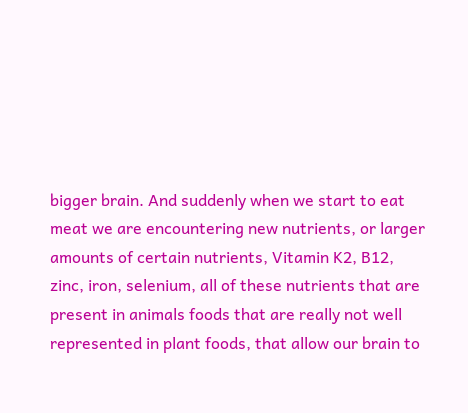bigger brain. And suddenly when we start to eat meat we are encountering new nutrients, or larger amounts of certain nutrients, Vitamin K2, B12, zinc, iron, selenium, all of these nutrients that are present in animals foods that are really not well represented in plant foods, that allow our brain to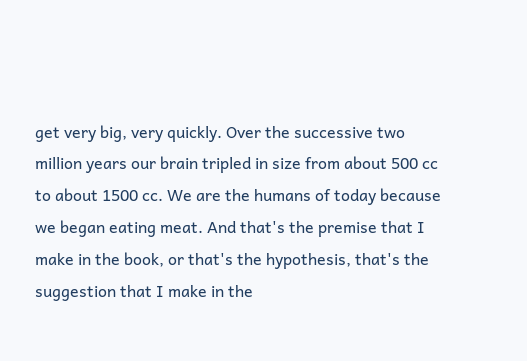get very big, very quickly. Over the successive two million years our brain tripled in size from about 500 cc to about 1500 cc. We are the humans of today because we began eating meat. And that's the premise that I make in the book, or that's the hypothesis, that's the suggestion that I make in the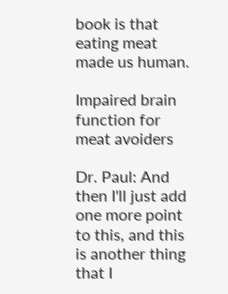book is that eating meat made us human.

Impaired brain function for meat avoiders

Dr. Paul: And then I'll just add one more point to this, and this is another thing that I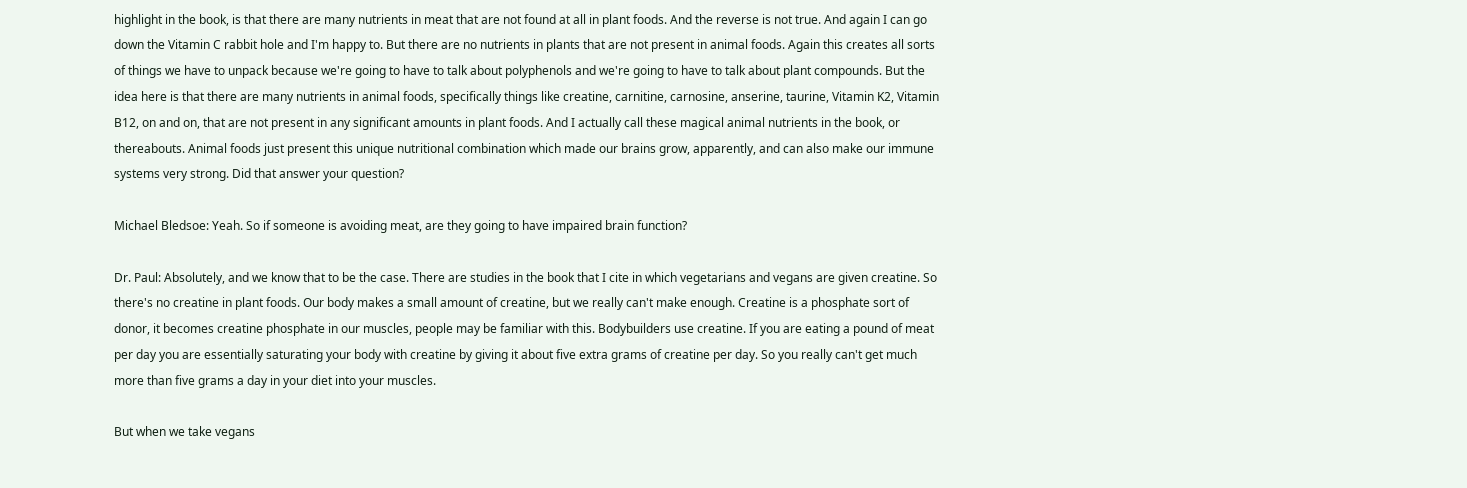highlight in the book, is that there are many nutrients in meat that are not found at all in plant foods. And the reverse is not true. And again I can go down the Vitamin C rabbit hole and I'm happy to. But there are no nutrients in plants that are not present in animal foods. Again this creates all sorts of things we have to unpack because we're going to have to talk about polyphenols and we're going to have to talk about plant compounds. But the idea here is that there are many nutrients in animal foods, specifically things like creatine, carnitine, carnosine, anserine, taurine, Vitamin K2, Vitamin B12, on and on, that are not present in any significant amounts in plant foods. And I actually call these magical animal nutrients in the book, or thereabouts. Animal foods just present this unique nutritional combination which made our brains grow, apparently, and can also make our immune systems very strong. Did that answer your question?

Michael Bledsoe: Yeah. So if someone is avoiding meat, are they going to have impaired brain function?

Dr. Paul: Absolutely, and we know that to be the case. There are studies in the book that I cite in which vegetarians and vegans are given creatine. So there's no creatine in plant foods. Our body makes a small amount of creatine, but we really can't make enough. Creatine is a phosphate sort of donor, it becomes creatine phosphate in our muscles, people may be familiar with this. Bodybuilders use creatine. If you are eating a pound of meat per day you are essentially saturating your body with creatine by giving it about five extra grams of creatine per day. So you really can't get much more than five grams a day in your diet into your muscles.

But when we take vegans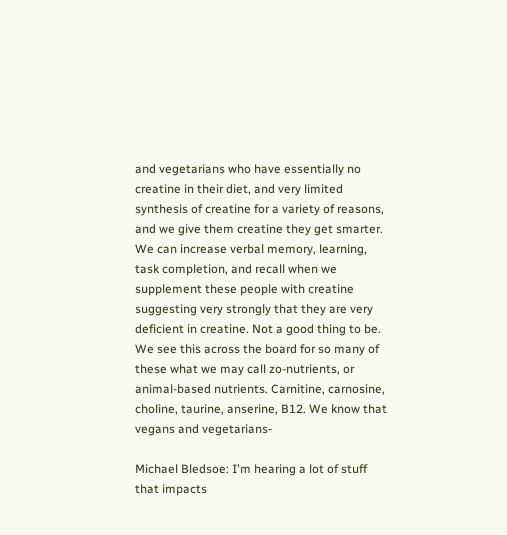and vegetarians who have essentially no creatine in their diet, and very limited synthesis of creatine for a variety of reasons, and we give them creatine they get smarter. We can increase verbal memory, learning, task completion, and recall when we supplement these people with creatine suggesting very strongly that they are very deficient in creatine. Not a good thing to be. We see this across the board for so many of these what we may call zo-nutrients, or animal-based nutrients. Carnitine, carnosine, choline, taurine, anserine, B12. We know that vegans and vegetarians-

Michael Bledsoe: I'm hearing a lot of stuff that impacts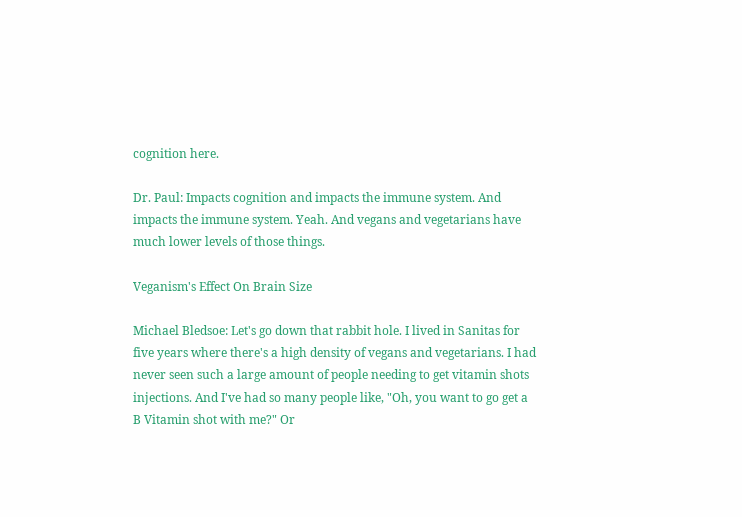cognition here.

Dr. Paul: Impacts cognition and impacts the immune system. And impacts the immune system. Yeah. And vegans and vegetarians have much lower levels of those things.

Veganism's Effect On Brain Size

Michael Bledsoe: Let's go down that rabbit hole. I lived in Sanitas for five years where there's a high density of vegans and vegetarians. I had never seen such a large amount of people needing to get vitamin shots injections. And I've had so many people like, "Oh, you want to go get a B Vitamin shot with me?" Or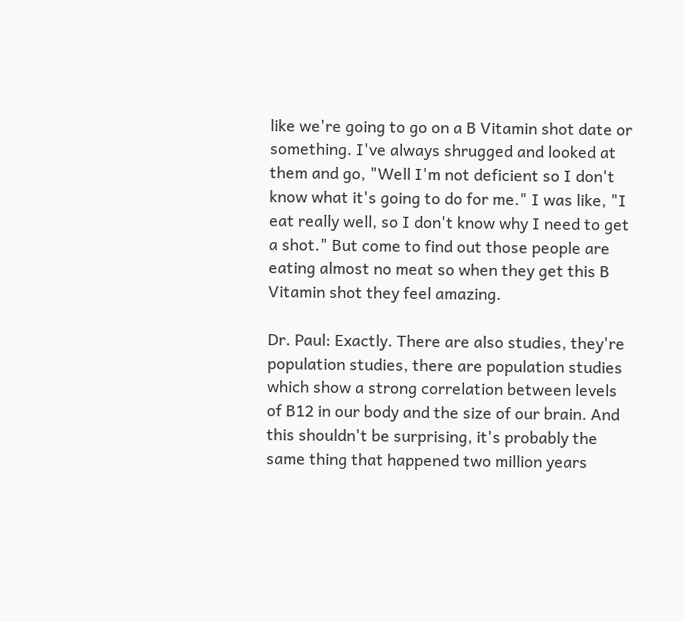like we're going to go on a B Vitamin shot date or something. I've always shrugged and looked at them and go, "Well I'm not deficient so I don't know what it's going to do for me." I was like, "I eat really well, so I don't know why I need to get a shot." But come to find out those people are eating almost no meat so when they get this B Vitamin shot they feel amazing.

Dr. Paul: Exactly. There are also studies, they're population studies, there are population studies which show a strong correlation between levels of B12 in our body and the size of our brain. And this shouldn't be surprising, it's probably the same thing that happened two million years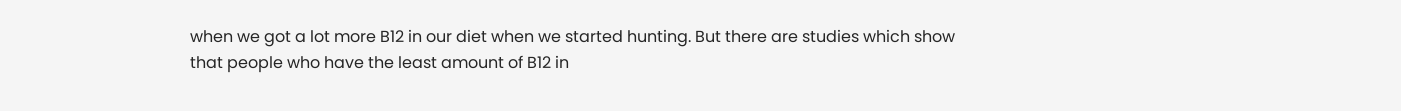when we got a lot more B12 in our diet when we started hunting. But there are studies which show that people who have the least amount of B12 in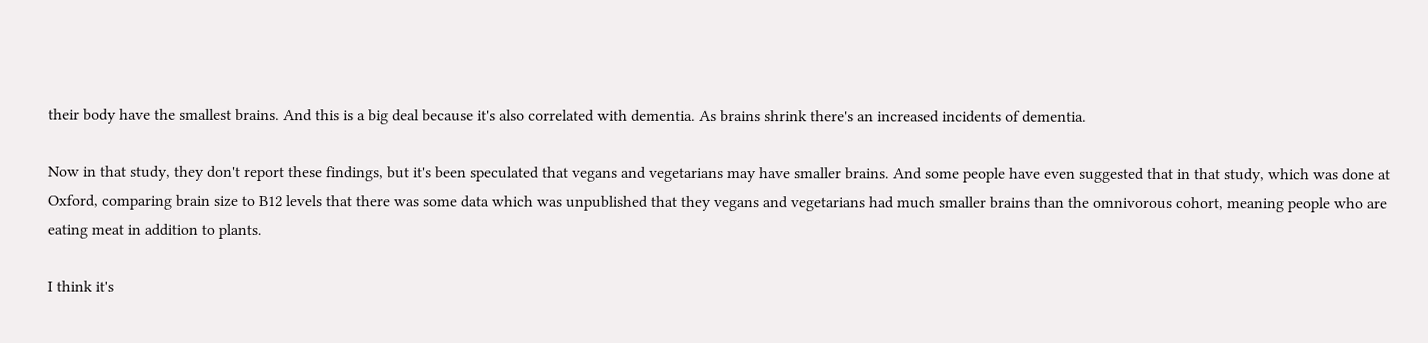their body have the smallest brains. And this is a big deal because it's also correlated with dementia. As brains shrink there's an increased incidents of dementia.

Now in that study, they don't report these findings, but it's been speculated that vegans and vegetarians may have smaller brains. And some people have even suggested that in that study, which was done at Oxford, comparing brain size to B12 levels that there was some data which was unpublished that they vegans and vegetarians had much smaller brains than the omnivorous cohort, meaning people who are eating meat in addition to plants.

I think it's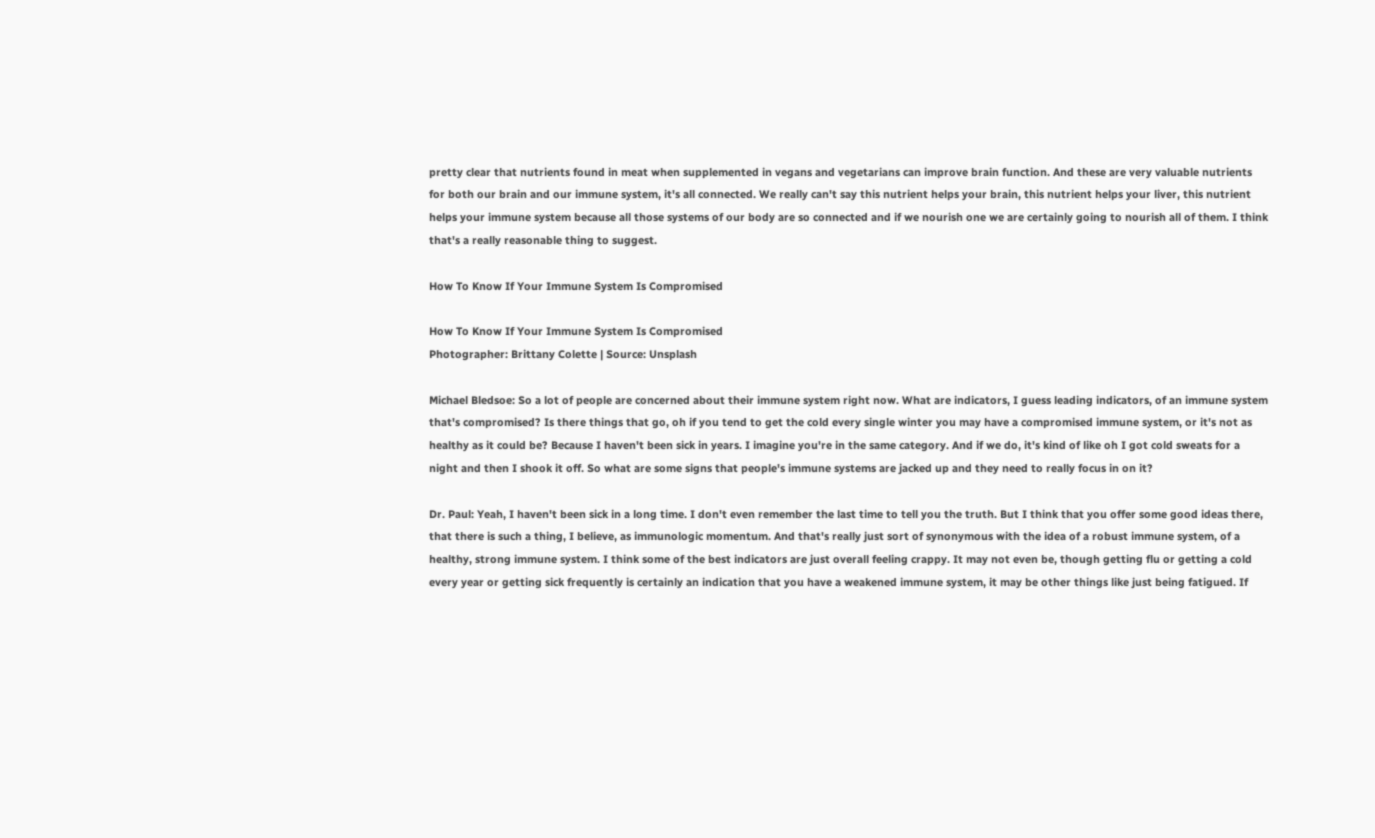pretty clear that nutrients found in meat when supplemented in vegans and vegetarians can improve brain function. And these are very valuable nutrients for both our brain and our immune system, it's all connected. We really can't say this nutrient helps your brain, this nutrient helps your liver, this nutrient helps your immune system because all those systems of our body are so connected and if we nourish one we are certainly going to nourish all of them. I think that's a really reasonable thing to suggest.

How To Know If Your Immune System Is Compromised

How To Know If Your Immune System Is Compromised
Photographer: Brittany Colette | Source: Unsplash

Michael Bledsoe: So a lot of people are concerned about their immune system right now. What are indicators, I guess leading indicators, of an immune system that's compromised? Is there things that go, oh if you tend to get the cold every single winter you may have a compromised immune system, or it's not as healthy as it could be? Because I haven't been sick in years. I imagine you're in the same category. And if we do, it's kind of like oh I got cold sweats for a night and then I shook it off. So what are some signs that people's immune systems are jacked up and they need to really focus in on it?

Dr. Paul: Yeah, I haven't been sick in a long time. I don't even remember the last time to tell you the truth. But I think that you offer some good ideas there, that there is such a thing, I believe, as immunologic momentum. And that's really just sort of synonymous with the idea of a robust immune system, of a healthy, strong immune system. I think some of the best indicators are just overall feeling crappy. It may not even be, though getting flu or getting a cold every year or getting sick frequently is certainly an indication that you have a weakened immune system, it may be other things like just being fatigued. If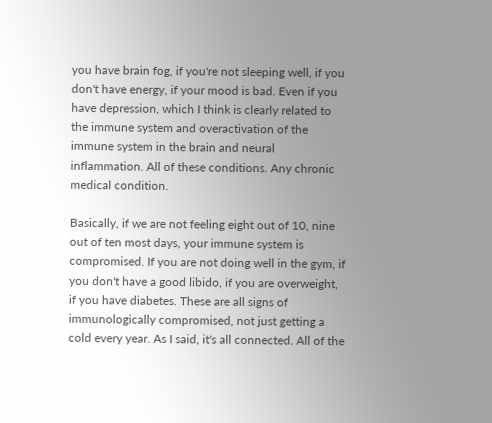you have brain fog, if you're not sleeping well, if you don't have energy, if your mood is bad. Even if you have depression, which I think is clearly related to the immune system and overactivation of the immune system in the brain and neural inflammation. All of these conditions. Any chronic medical condition.

Basically, if we are not feeling eight out of 10, nine out of ten most days, your immune system is compromised. If you are not doing well in the gym, if you don't have a good libido, if you are overweight, if you have diabetes. These are all signs of immunologically compromised, not just getting a cold every year. As I said, it's all connected. All of the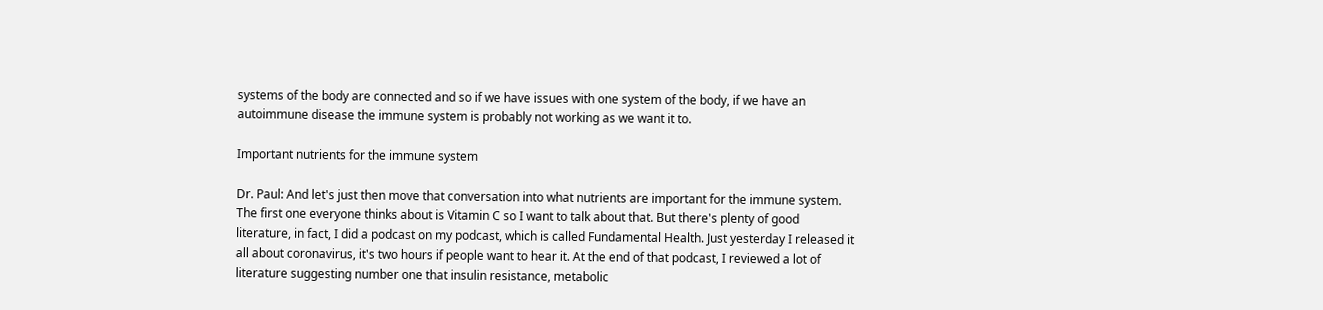systems of the body are connected and so if we have issues with one system of the body, if we have an autoimmune disease the immune system is probably not working as we want it to.

Important nutrients for the immune system

Dr. Paul: And let's just then move that conversation into what nutrients are important for the immune system. The first one everyone thinks about is Vitamin C so I want to talk about that. But there's plenty of good literature, in fact, I did a podcast on my podcast, which is called Fundamental Health. Just yesterday I released it all about coronavirus, it's two hours if people want to hear it. At the end of that podcast, I reviewed a lot of literature suggesting number one that insulin resistance, metabolic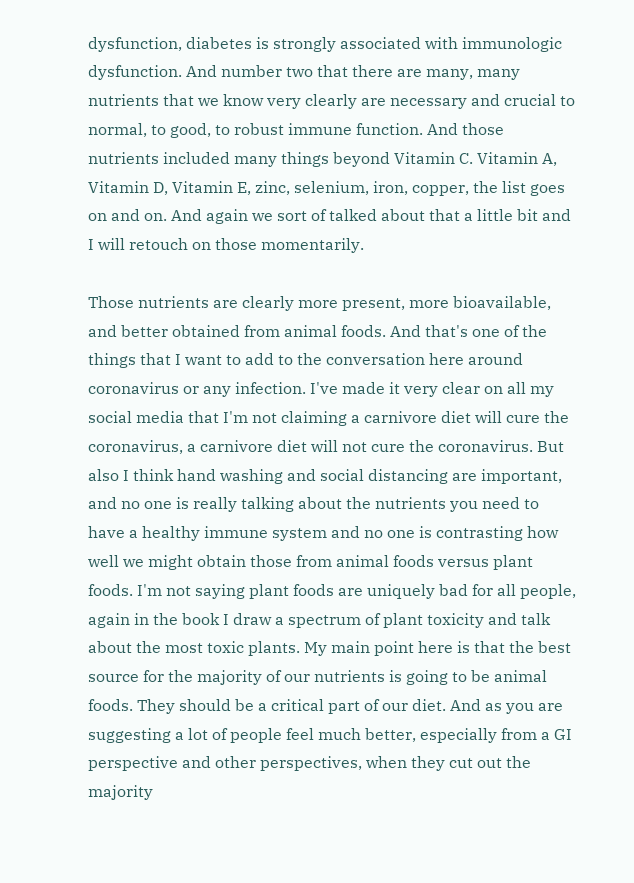dysfunction, diabetes is strongly associated with immunologic dysfunction. And number two that there are many, many nutrients that we know very clearly are necessary and crucial to normal, to good, to robust immune function. And those nutrients included many things beyond Vitamin C. Vitamin A, Vitamin D, Vitamin E, zinc, selenium, iron, copper, the list goes on and on. And again we sort of talked about that a little bit and I will retouch on those momentarily.

Those nutrients are clearly more present, more bioavailable, and better obtained from animal foods. And that's one of the things that I want to add to the conversation here around coronavirus or any infection. I've made it very clear on all my social media that I'm not claiming a carnivore diet will cure the coronavirus, a carnivore diet will not cure the coronavirus. But also I think hand washing and social distancing are important, and no one is really talking about the nutrients you need to have a healthy immune system and no one is contrasting how well we might obtain those from animal foods versus plant foods. I'm not saying plant foods are uniquely bad for all people, again in the book I draw a spectrum of plant toxicity and talk about the most toxic plants. My main point here is that the best source for the majority of our nutrients is going to be animal foods. They should be a critical part of our diet. And as you are suggesting a lot of people feel much better, especially from a GI perspective and other perspectives, when they cut out the majority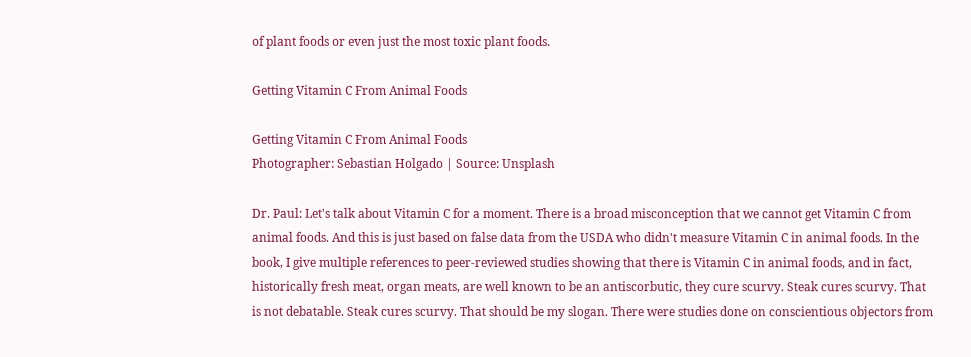of plant foods or even just the most toxic plant foods.

Getting Vitamin C From Animal Foods

Getting Vitamin C From Animal Foods
Photographer: Sebastian Holgado | Source: Unsplash

Dr. Paul: Let's talk about Vitamin C for a moment. There is a broad misconception that we cannot get Vitamin C from animal foods. And this is just based on false data from the USDA who didn't measure Vitamin C in animal foods. In the book, I give multiple references to peer-reviewed studies showing that there is Vitamin C in animal foods, and in fact, historically fresh meat, organ meats, are well known to be an antiscorbutic, they cure scurvy. Steak cures scurvy. That is not debatable. Steak cures scurvy. That should be my slogan. There were studies done on conscientious objectors from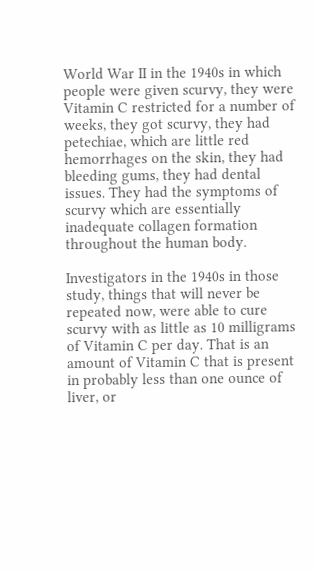World War II in the 1940s in which people were given scurvy, they were Vitamin C restricted for a number of weeks, they got scurvy, they had petechiae, which are little red hemorrhages on the skin, they had bleeding gums, they had dental issues. They had the symptoms of scurvy which are essentially inadequate collagen formation throughout the human body.

Investigators in the 1940s in those study, things that will never be repeated now, were able to cure scurvy with as little as 10 milligrams of Vitamin C per day. That is an amount of Vitamin C that is present in probably less than one ounce of liver, or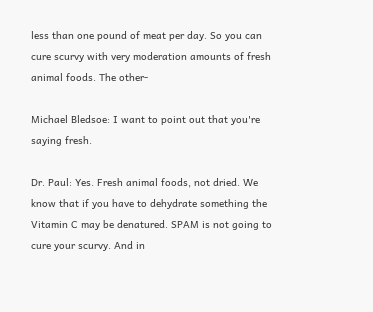less than one pound of meat per day. So you can cure scurvy with very moderation amounts of fresh animal foods. The other-

Michael Bledsoe: I want to point out that you're saying fresh.

Dr. Paul: Yes. Fresh animal foods, not dried. We know that if you have to dehydrate something the Vitamin C may be denatured. SPAM is not going to cure your scurvy. And in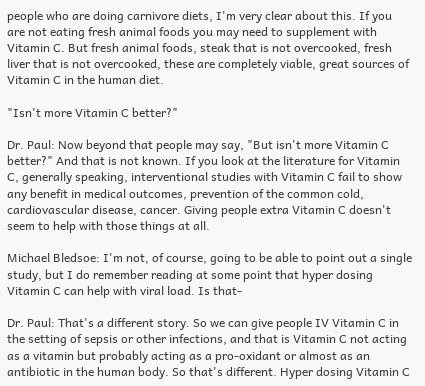people who are doing carnivore diets, I'm very clear about this. If you are not eating fresh animal foods you may need to supplement with Vitamin C. But fresh animal foods, steak that is not overcooked, fresh liver that is not overcooked, these are completely viable, great sources of Vitamin C in the human diet.

"Isn't more Vitamin C better?"

Dr. Paul: Now beyond that people may say, "But isn't more Vitamin C better?" And that is not known. If you look at the literature for Vitamin C, generally speaking, interventional studies with Vitamin C fail to show any benefit in medical outcomes, prevention of the common cold, cardiovascular disease, cancer. Giving people extra Vitamin C doesn't seem to help with those things at all.

Michael Bledsoe: I'm not, of course, going to be able to point out a single study, but I do remember reading at some point that hyper dosing Vitamin C can help with viral load. Is that-

Dr. Paul: That's a different story. So we can give people IV Vitamin C in the setting of sepsis or other infections, and that is Vitamin C not acting as a vitamin but probably acting as a pro-oxidant or almost as an antibiotic in the human body. So that's different. Hyper dosing Vitamin C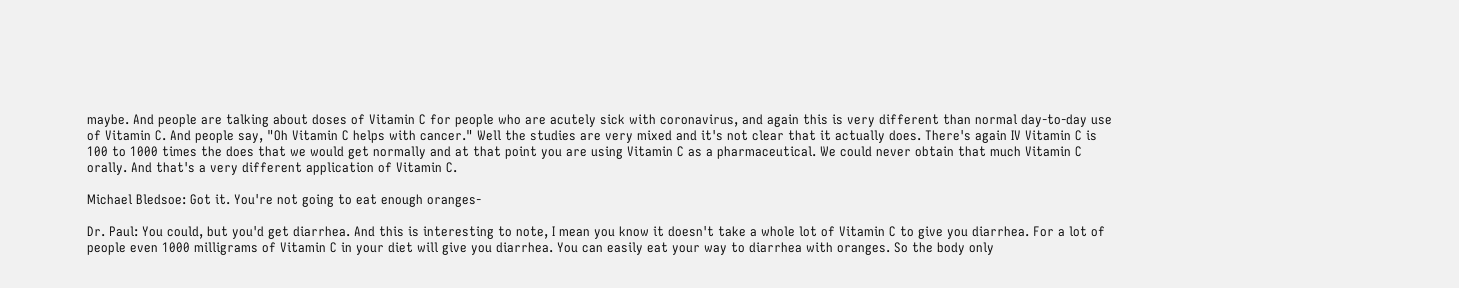maybe. And people are talking about doses of Vitamin C for people who are acutely sick with coronavirus, and again this is very different than normal day-to-day use of Vitamin C. And people say, "Oh Vitamin C helps with cancer." Well the studies are very mixed and it's not clear that it actually does. There's again IV Vitamin C is 100 to 1000 times the does that we would get normally and at that point you are using Vitamin C as a pharmaceutical. We could never obtain that much Vitamin C orally. And that's a very different application of Vitamin C.

Michael Bledsoe: Got it. You're not going to eat enough oranges-

Dr. Paul: You could, but you'd get diarrhea. And this is interesting to note, I mean you know it doesn't take a whole lot of Vitamin C to give you diarrhea. For a lot of people even 1000 milligrams of Vitamin C in your diet will give you diarrhea. You can easily eat your way to diarrhea with oranges. So the body only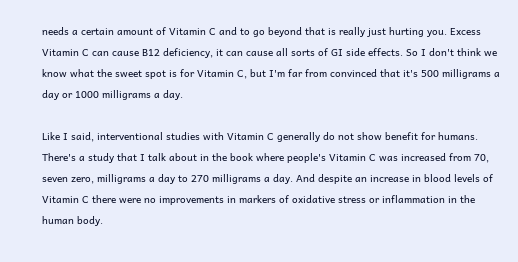needs a certain amount of Vitamin C and to go beyond that is really just hurting you. Excess Vitamin C can cause B12 deficiency, it can cause all sorts of GI side effects. So I don't think we know what the sweet spot is for Vitamin C, but I'm far from convinced that it's 500 milligrams a day or 1000 milligrams a day.

Like I said, interventional studies with Vitamin C generally do not show benefit for humans. There's a study that I talk about in the book where people's Vitamin C was increased from 70, seven zero, milligrams a day to 270 milligrams a day. And despite an increase in blood levels of Vitamin C there were no improvements in markers of oxidative stress or inflammation in the human body.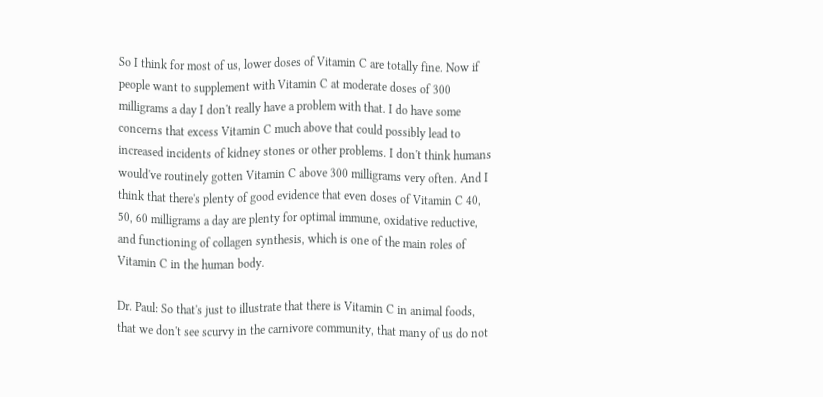So I think for most of us, lower doses of Vitamin C are totally fine. Now if people want to supplement with Vitamin C at moderate doses of 300 milligrams a day I don't really have a problem with that. I do have some concerns that excess Vitamin C much above that could possibly lead to increased incidents of kidney stones or other problems. I don't think humans would've routinely gotten Vitamin C above 300 milligrams very often. And I think that there's plenty of good evidence that even doses of Vitamin C 40, 50, 60 milligrams a day are plenty for optimal immune, oxidative reductive, and functioning of collagen synthesis, which is one of the main roles of Vitamin C in the human body.

Dr. Paul: So that's just to illustrate that there is Vitamin C in animal foods, that we don't see scurvy in the carnivore community, that many of us do not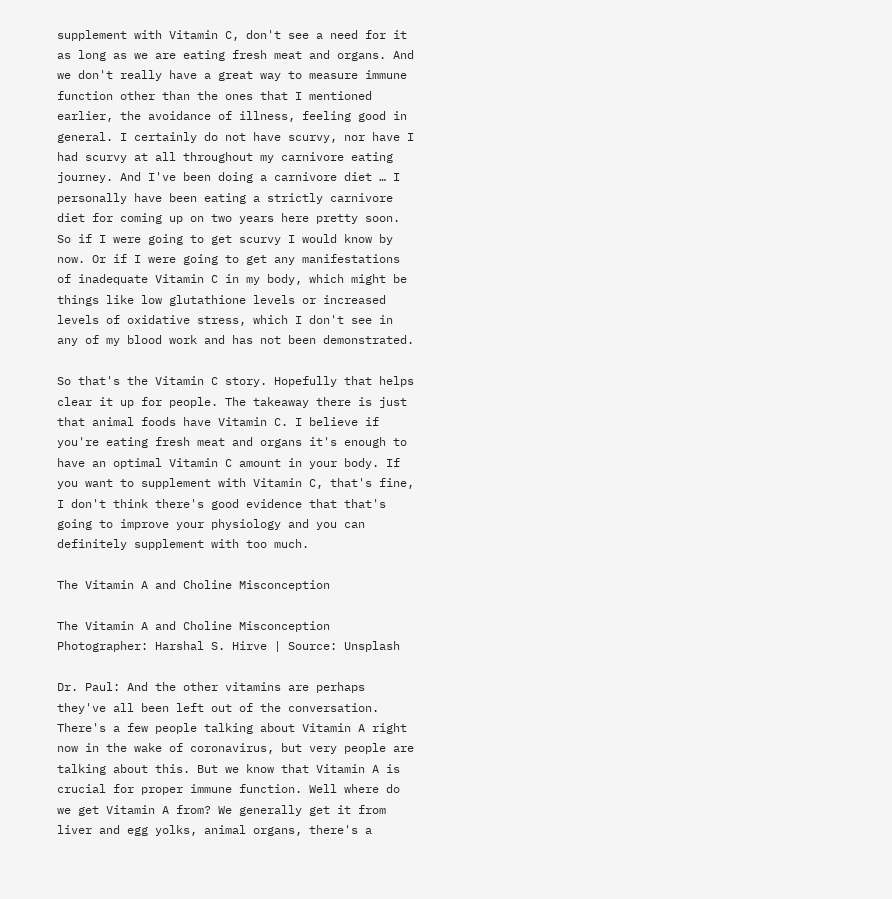supplement with Vitamin C, don't see a need for it as long as we are eating fresh meat and organs. And we don't really have a great way to measure immune function other than the ones that I mentioned earlier, the avoidance of illness, feeling good in general. I certainly do not have scurvy, nor have I had scurvy at all throughout my carnivore eating journey. And I've been doing a carnivore diet … I personally have been eating a strictly carnivore diet for coming up on two years here pretty soon. So if I were going to get scurvy I would know by now. Or if I were going to get any manifestations of inadequate Vitamin C in my body, which might be things like low glutathione levels or increased levels of oxidative stress, which I don't see in any of my blood work and has not been demonstrated.

So that's the Vitamin C story. Hopefully that helps clear it up for people. The takeaway there is just that animal foods have Vitamin C. I believe if you're eating fresh meat and organs it's enough to have an optimal Vitamin C amount in your body. If you want to supplement with Vitamin C, that's fine, I don't think there's good evidence that that's going to improve your physiology and you can definitely supplement with too much.

The Vitamin A and Choline Misconception

The Vitamin A and Choline Misconception
Photographer: Harshal S. Hirve | Source: Unsplash

Dr. Paul: And the other vitamins are perhaps they've all been left out of the conversation. There's a few people talking about Vitamin A right now in the wake of coronavirus, but very people are talking about this. But we know that Vitamin A is crucial for proper immune function. Well where do we get Vitamin A from? We generally get it from liver and egg yolks, animal organs, there's a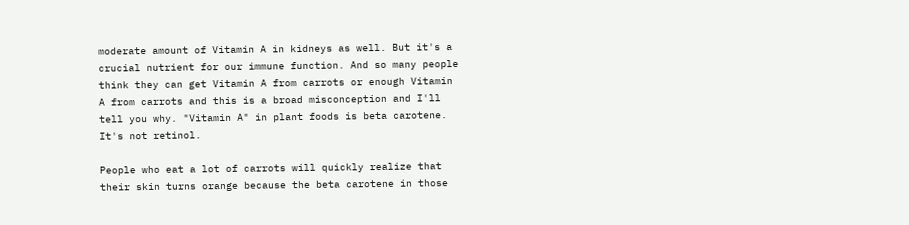moderate amount of Vitamin A in kidneys as well. But it's a crucial nutrient for our immune function. And so many people think they can get Vitamin A from carrots or enough Vitamin A from carrots and this is a broad misconception and I'll tell you why. "Vitamin A" in plant foods is beta carotene. It's not retinol.

People who eat a lot of carrots will quickly realize that their skin turns orange because the beta carotene in those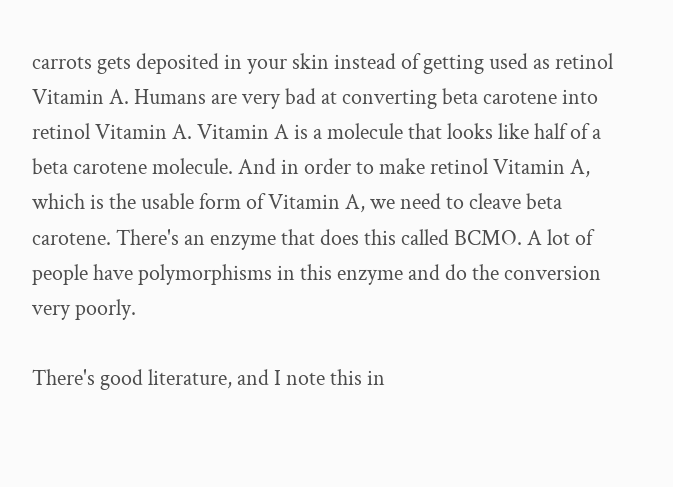carrots gets deposited in your skin instead of getting used as retinol Vitamin A. Humans are very bad at converting beta carotene into retinol Vitamin A. Vitamin A is a molecule that looks like half of a beta carotene molecule. And in order to make retinol Vitamin A, which is the usable form of Vitamin A, we need to cleave beta carotene. There's an enzyme that does this called BCMO. A lot of people have polymorphisms in this enzyme and do the conversion very poorly.

There's good literature, and I note this in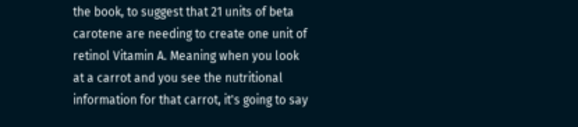the book, to suggest that 21 units of beta carotene are needing to create one unit of retinol Vitamin A. Meaning when you look at a carrot and you see the nutritional information for that carrot, it's going to say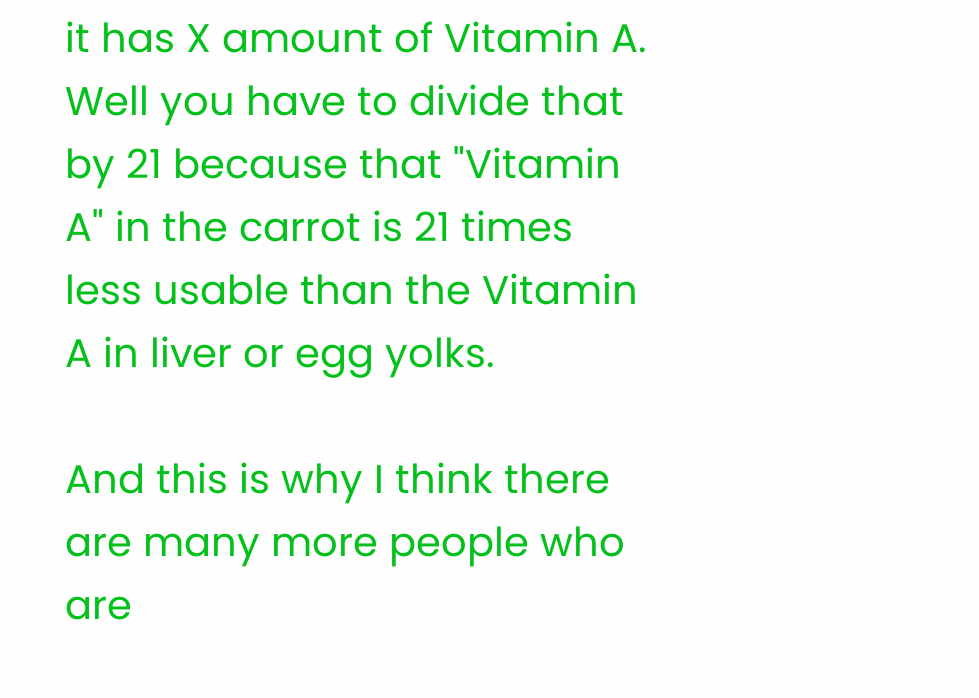it has X amount of Vitamin A. Well you have to divide that by 21 because that "Vitamin A" in the carrot is 21 times less usable than the Vitamin A in liver or egg yolks.

And this is why I think there are many more people who are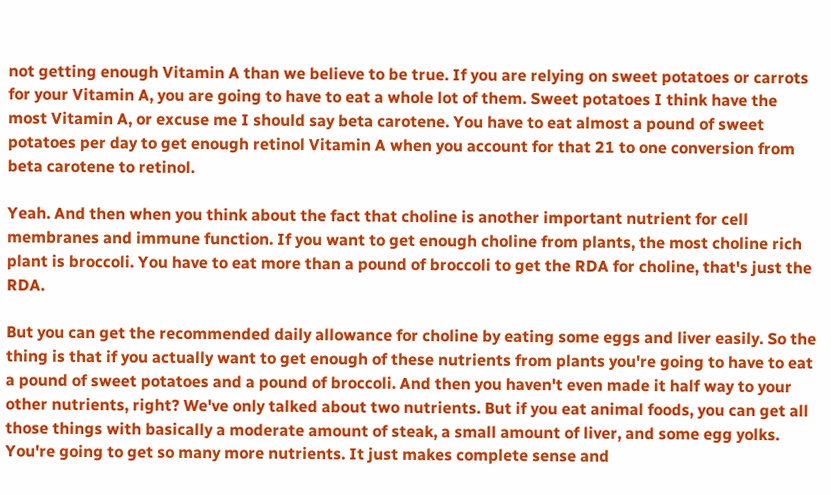not getting enough Vitamin A than we believe to be true. If you are relying on sweet potatoes or carrots for your Vitamin A, you are going to have to eat a whole lot of them. Sweet potatoes I think have the most Vitamin A, or excuse me I should say beta carotene. You have to eat almost a pound of sweet potatoes per day to get enough retinol Vitamin A when you account for that 21 to one conversion from beta carotene to retinol.

Yeah. And then when you think about the fact that choline is another important nutrient for cell membranes and immune function. If you want to get enough choline from plants, the most choline rich plant is broccoli. You have to eat more than a pound of broccoli to get the RDA for choline, that's just the RDA.

But you can get the recommended daily allowance for choline by eating some eggs and liver easily. So the thing is that if you actually want to get enough of these nutrients from plants you're going to have to eat a pound of sweet potatoes and a pound of broccoli. And then you haven't even made it half way to your other nutrients, right? We've only talked about two nutrients. But if you eat animal foods, you can get all those things with basically a moderate amount of steak, a small amount of liver, and some egg yolks. You're going to get so many more nutrients. It just makes complete sense and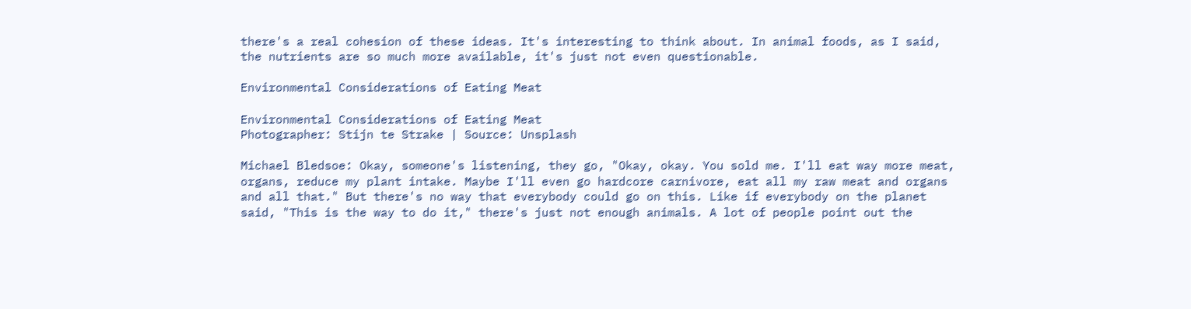there's a real cohesion of these ideas. It's interesting to think about. In animal foods, as I said, the nutrients are so much more available, it's just not even questionable.

Environmental Considerations of Eating Meat

Environmental Considerations of Eating Meat
Photographer: Stijn te Strake | Source: Unsplash

Michael Bledsoe: Okay, someone's listening, they go, "Okay, okay. You sold me. I'll eat way more meat, organs, reduce my plant intake. Maybe I'll even go hardcore carnivore, eat all my raw meat and organs and all that." But there's no way that everybody could go on this. Like if everybody on the planet said, "This is the way to do it," there's just not enough animals. A lot of people point out the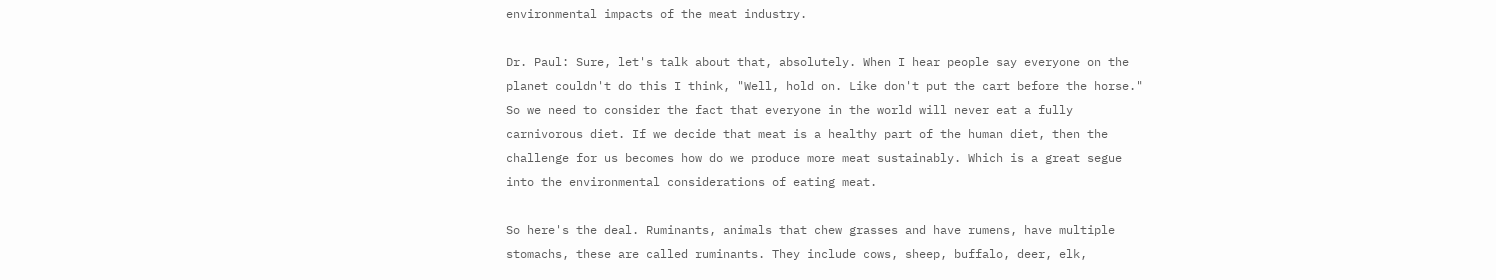environmental impacts of the meat industry.

Dr. Paul: Sure, let's talk about that, absolutely. When I hear people say everyone on the planet couldn't do this I think, "Well, hold on. Like don't put the cart before the horse." So we need to consider the fact that everyone in the world will never eat a fully carnivorous diet. If we decide that meat is a healthy part of the human diet, then the challenge for us becomes how do we produce more meat sustainably. Which is a great segue into the environmental considerations of eating meat.

So here's the deal. Ruminants, animals that chew grasses and have rumens, have multiple stomachs, these are called ruminants. They include cows, sheep, buffalo, deer, elk,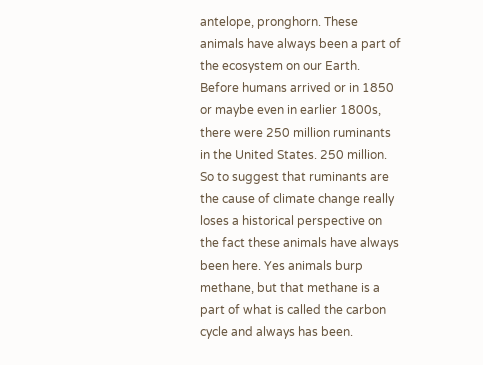antelope, pronghorn. These animals have always been a part of the ecosystem on our Earth. Before humans arrived or in 1850 or maybe even in earlier 1800s, there were 250 million ruminants in the United States. 250 million. So to suggest that ruminants are the cause of climate change really loses a historical perspective on the fact these animals have always been here. Yes animals burp methane, but that methane is a part of what is called the carbon cycle and always has been.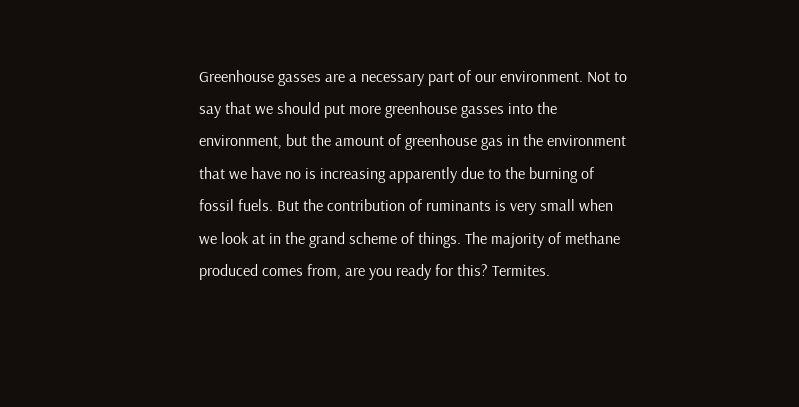Greenhouse gasses are a necessary part of our environment. Not to say that we should put more greenhouse gasses into the environment, but the amount of greenhouse gas in the environment that we have no is increasing apparently due to the burning of fossil fuels. But the contribution of ruminants is very small when we look at in the grand scheme of things. The majority of methane produced comes from, are you ready for this? Termites.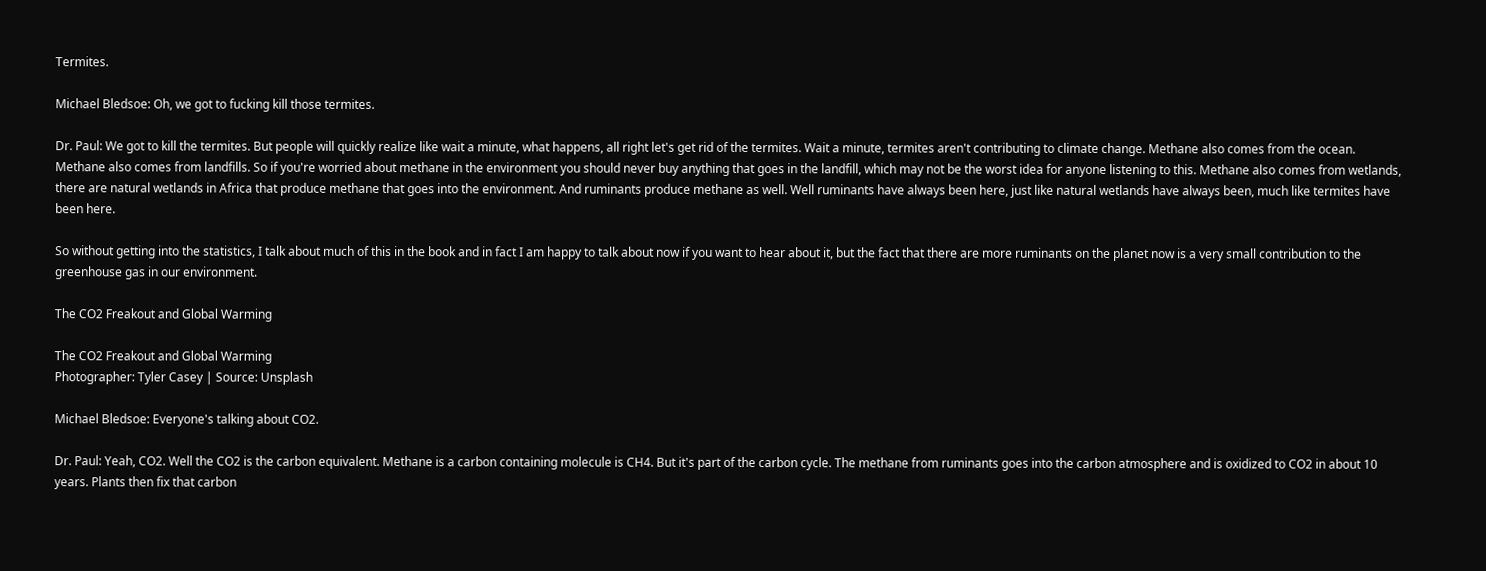Termites.

Michael Bledsoe: Oh, we got to fucking kill those termites.

Dr. Paul: We got to kill the termites. But people will quickly realize like wait a minute, what happens, all right let's get rid of the termites. Wait a minute, termites aren't contributing to climate change. Methane also comes from the ocean. Methane also comes from landfills. So if you're worried about methane in the environment you should never buy anything that goes in the landfill, which may not be the worst idea for anyone listening to this. Methane also comes from wetlands, there are natural wetlands in Africa that produce methane that goes into the environment. And ruminants produce methane as well. Well ruminants have always been here, just like natural wetlands have always been, much like termites have been here.

So without getting into the statistics, I talk about much of this in the book and in fact I am happy to talk about now if you want to hear about it, but the fact that there are more ruminants on the planet now is a very small contribution to the greenhouse gas in our environment.

The CO2 Freakout and Global Warming

The CO2 Freakout and Global Warming
Photographer: Tyler Casey | Source: Unsplash

Michael Bledsoe: Everyone's talking about CO2.

Dr. Paul: Yeah, CO2. Well the CO2 is the carbon equivalent. Methane is a carbon containing molecule is CH4. But it's part of the carbon cycle. The methane from ruminants goes into the carbon atmosphere and is oxidized to CO2 in about 10 years. Plants then fix that carbon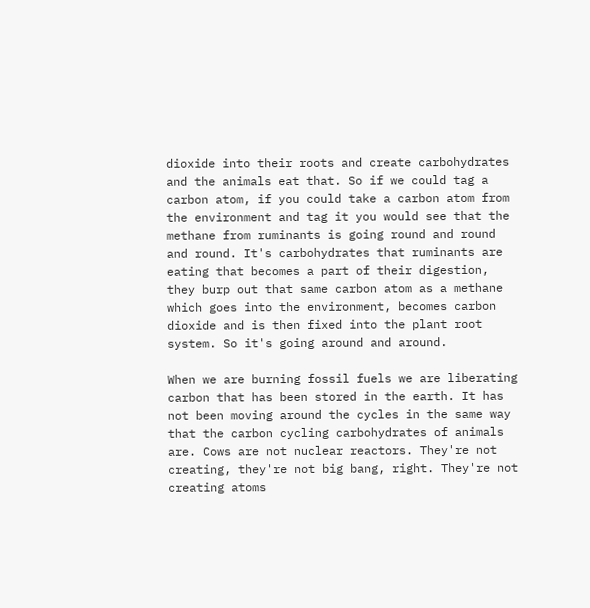dioxide into their roots and create carbohydrates and the animals eat that. So if we could tag a carbon atom, if you could take a carbon atom from the environment and tag it you would see that the methane from ruminants is going round and round and round. It's carbohydrates that ruminants are eating that becomes a part of their digestion, they burp out that same carbon atom as a methane which goes into the environment, becomes carbon dioxide and is then fixed into the plant root system. So it's going around and around.

When we are burning fossil fuels we are liberating carbon that has been stored in the earth. It has not been moving around the cycles in the same way that the carbon cycling carbohydrates of animals are. Cows are not nuclear reactors. They're not creating, they're not big bang, right. They're not creating atoms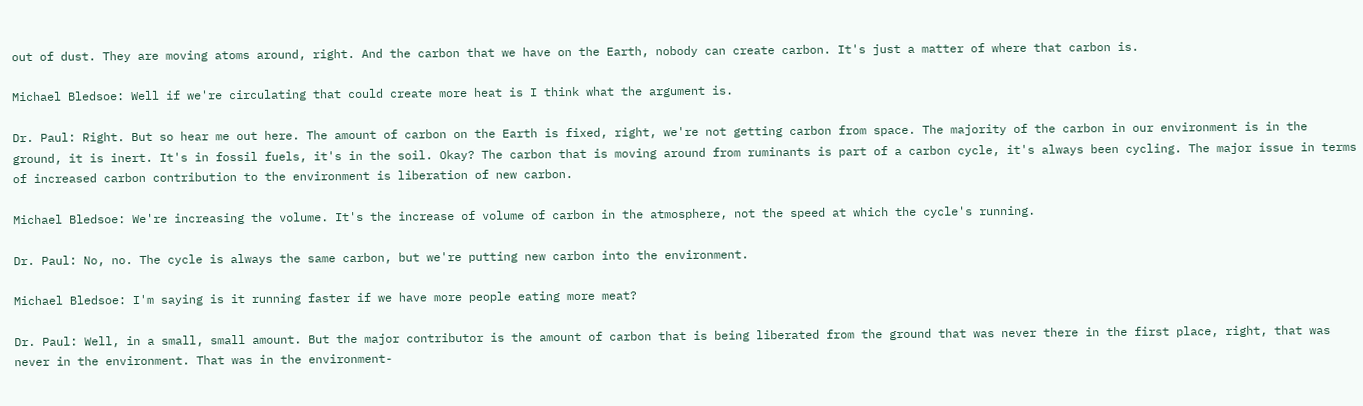out of dust. They are moving atoms around, right. And the carbon that we have on the Earth, nobody can create carbon. It's just a matter of where that carbon is.

Michael Bledsoe: Well if we're circulating that could create more heat is I think what the argument is.

Dr. Paul: Right. But so hear me out here. The amount of carbon on the Earth is fixed, right, we're not getting carbon from space. The majority of the carbon in our environment is in the ground, it is inert. It's in fossil fuels, it's in the soil. Okay? The carbon that is moving around from ruminants is part of a carbon cycle, it's always been cycling. The major issue in terms of increased carbon contribution to the environment is liberation of new carbon.

Michael Bledsoe: We're increasing the volume. It's the increase of volume of carbon in the atmosphere, not the speed at which the cycle's running.

Dr. Paul: No, no. The cycle is always the same carbon, but we're putting new carbon into the environment.

Michael Bledsoe: I'm saying is it running faster if we have more people eating more meat?

Dr. Paul: Well, in a small, small amount. But the major contributor is the amount of carbon that is being liberated from the ground that was never there in the first place, right, that was never in the environment. That was in the environment-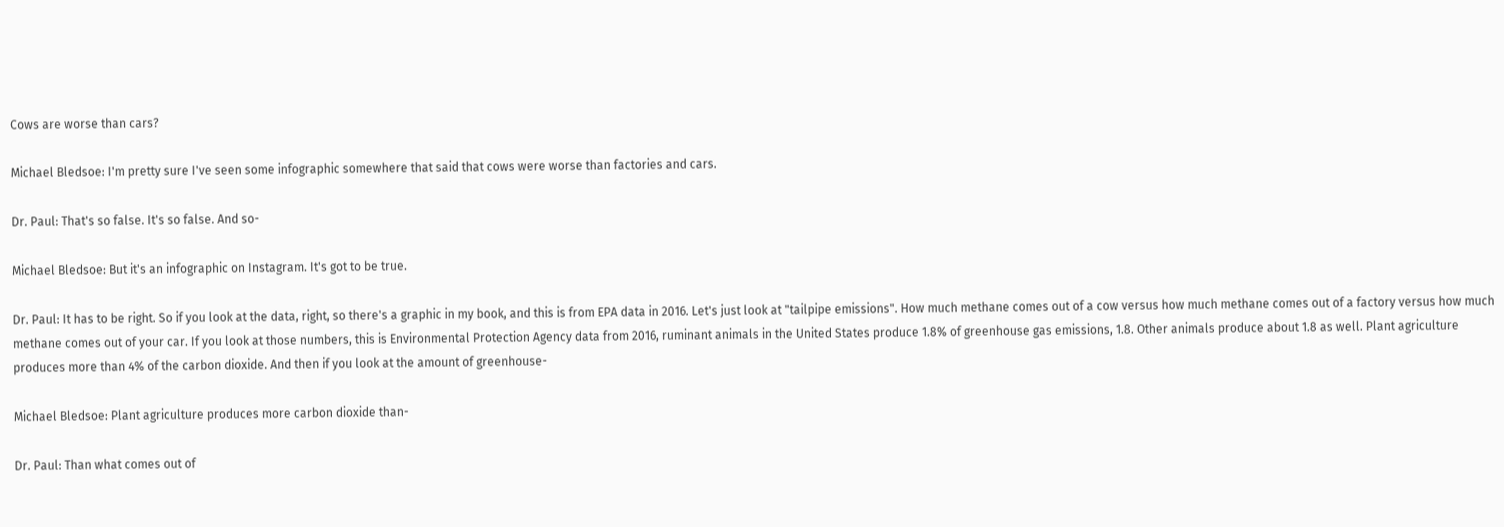Cows are worse than cars?

Michael Bledsoe: I'm pretty sure I've seen some infographic somewhere that said that cows were worse than factories and cars.

Dr. Paul: That's so false. It's so false. And so-

Michael Bledsoe: But it's an infographic on Instagram. It's got to be true.

Dr. Paul: It has to be right. So if you look at the data, right, so there's a graphic in my book, and this is from EPA data in 2016. Let's just look at "tailpipe emissions". How much methane comes out of a cow versus how much methane comes out of a factory versus how much methane comes out of your car. If you look at those numbers, this is Environmental Protection Agency data from 2016, ruminant animals in the United States produce 1.8% of greenhouse gas emissions, 1.8. Other animals produce about 1.8 as well. Plant agriculture produces more than 4% of the carbon dioxide. And then if you look at the amount of greenhouse-

Michael Bledsoe: Plant agriculture produces more carbon dioxide than-

Dr. Paul: Than what comes out of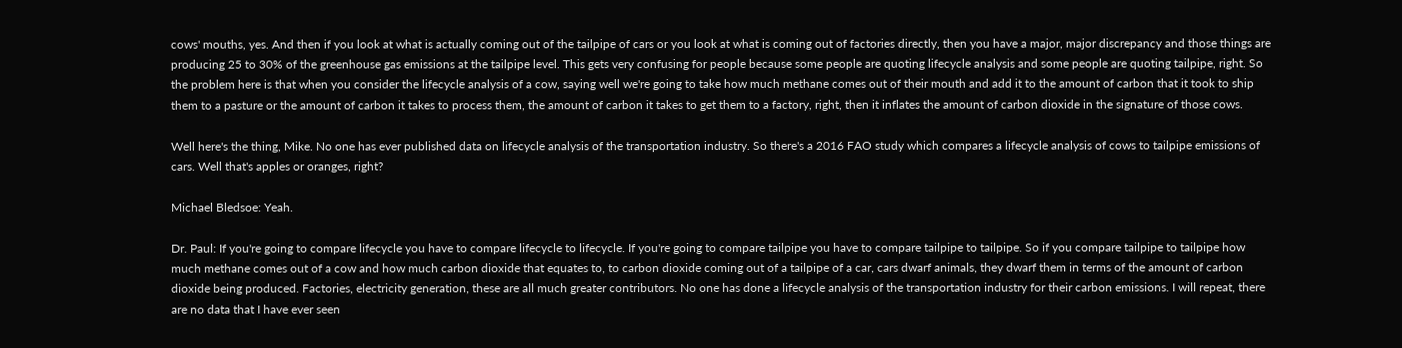cows' mouths, yes. And then if you look at what is actually coming out of the tailpipe of cars or you look at what is coming out of factories directly, then you have a major, major discrepancy and those things are producing 25 to 30% of the greenhouse gas emissions at the tailpipe level. This gets very confusing for people because some people are quoting lifecycle analysis and some people are quoting tailpipe, right. So the problem here is that when you consider the lifecycle analysis of a cow, saying well we're going to take how much methane comes out of their mouth and add it to the amount of carbon that it took to ship them to a pasture or the amount of carbon it takes to process them, the amount of carbon it takes to get them to a factory, right, then it inflates the amount of carbon dioxide in the signature of those cows.

Well here's the thing, Mike. No one has ever published data on lifecycle analysis of the transportation industry. So there's a 2016 FAO study which compares a lifecycle analysis of cows to tailpipe emissions of cars. Well that's apples or oranges, right?

Michael Bledsoe: Yeah.

Dr. Paul: If you're going to compare lifecycle you have to compare lifecycle to lifecycle. If you're going to compare tailpipe you have to compare tailpipe to tailpipe. So if you compare tailpipe to tailpipe how much methane comes out of a cow and how much carbon dioxide that equates to, to carbon dioxide coming out of a tailpipe of a car, cars dwarf animals, they dwarf them in terms of the amount of carbon dioxide being produced. Factories, electricity generation, these are all much greater contributors. No one has done a lifecycle analysis of the transportation industry for their carbon emissions. I will repeat, there are no data that I have ever seen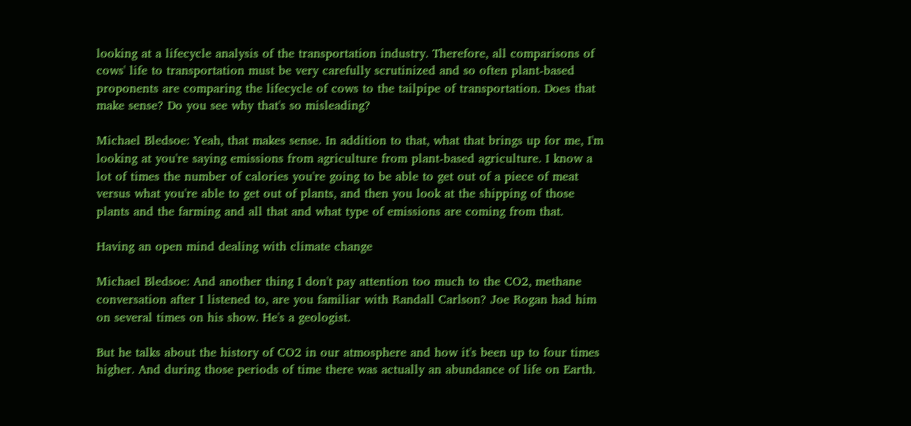looking at a lifecycle analysis of the transportation industry. Therefore, all comparisons of cows' life to transportation must be very carefully scrutinized and so often plant-based proponents are comparing the lifecycle of cows to the tailpipe of transportation. Does that make sense? Do you see why that's so misleading?

Michael Bledsoe: Yeah, that makes sense. In addition to that, what that brings up for me, I'm looking at you're saying emissions from agriculture from plant-based agriculture. I know a lot of times the number of calories you're going to be able to get out of a piece of meat versus what you're able to get out of plants, and then you look at the shipping of those plants and the farming and all that and what type of emissions are coming from that.

Having an open mind dealing with climate change

Michael Bledsoe: And another thing I don't pay attention too much to the CO2, methane conversation after I listened to, are you familiar with Randall Carlson? Joe Rogan had him on several times on his show. He's a geologist.

But he talks about the history of CO2 in our atmosphere and how it's been up to four times higher. And during those periods of time there was actually an abundance of life on Earth.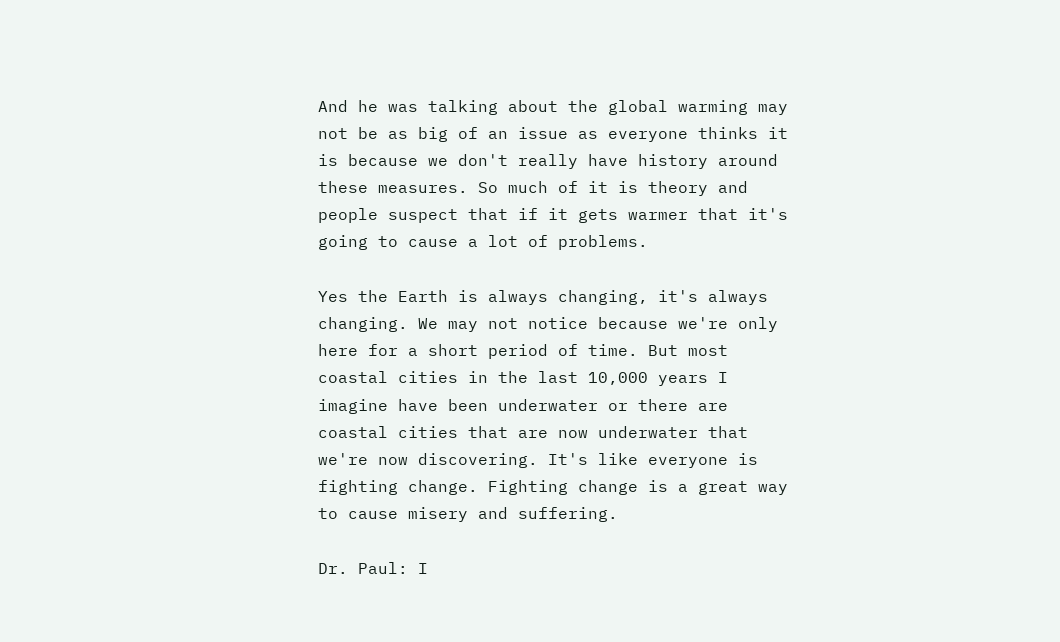And he was talking about the global warming may not be as big of an issue as everyone thinks it is because we don't really have history around these measures. So much of it is theory and people suspect that if it gets warmer that it's going to cause a lot of problems.

Yes the Earth is always changing, it's always changing. We may not notice because we're only here for a short period of time. But most coastal cities in the last 10,000 years I imagine have been underwater or there are coastal cities that are now underwater that we're now discovering. It's like everyone is fighting change. Fighting change is a great way to cause misery and suffering.

Dr. Paul: I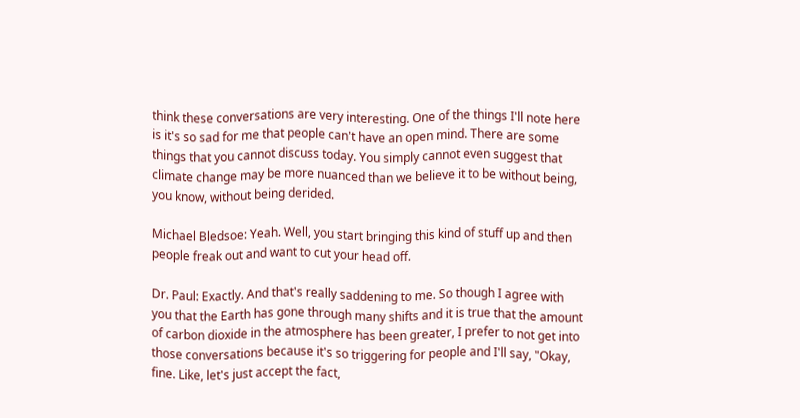think these conversations are very interesting. One of the things I'll note here is it's so sad for me that people can't have an open mind. There are some things that you cannot discuss today. You simply cannot even suggest that climate change may be more nuanced than we believe it to be without being, you know, without being derided.

Michael Bledsoe: Yeah. Well, you start bringing this kind of stuff up and then people freak out and want to cut your head off.

Dr. Paul: Exactly. And that's really saddening to me. So though I agree with you that the Earth has gone through many shifts and it is true that the amount of carbon dioxide in the atmosphere has been greater, I prefer to not get into those conversations because it's so triggering for people and I'll say, "Okay, fine. Like, let's just accept the fact,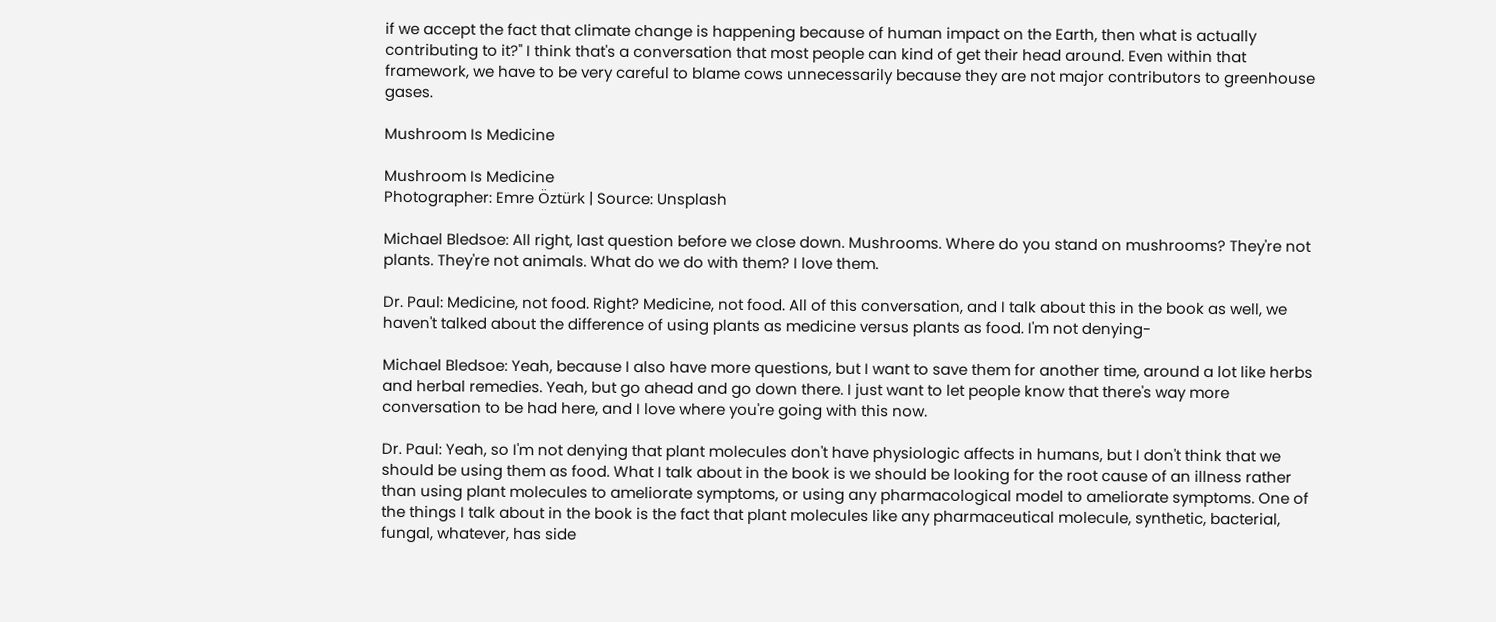if we accept the fact that climate change is happening because of human impact on the Earth, then what is actually contributing to it?" I think that's a conversation that most people can kind of get their head around. Even within that framework, we have to be very careful to blame cows unnecessarily because they are not major contributors to greenhouse gases.

Mushroom Is Medicine

Mushroom Is Medicine
Photographer: Emre Öztürk | Source: Unsplash

Michael Bledsoe: All right, last question before we close down. Mushrooms. Where do you stand on mushrooms? They're not plants. They're not animals. What do we do with them? I love them.

Dr. Paul: Medicine, not food. Right? Medicine, not food. All of this conversation, and I talk about this in the book as well, we haven't talked about the difference of using plants as medicine versus plants as food. I'm not denying-

Michael Bledsoe: Yeah, because I also have more questions, but I want to save them for another time, around a lot like herbs and herbal remedies. Yeah, but go ahead and go down there. I just want to let people know that there's way more conversation to be had here, and I love where you're going with this now.

Dr. Paul: Yeah, so I'm not denying that plant molecules don't have physiologic affects in humans, but I don't think that we should be using them as food. What I talk about in the book is we should be looking for the root cause of an illness rather than using plant molecules to ameliorate symptoms, or using any pharmacological model to ameliorate symptoms. One of the things I talk about in the book is the fact that plant molecules like any pharmaceutical molecule, synthetic, bacterial, fungal, whatever, has side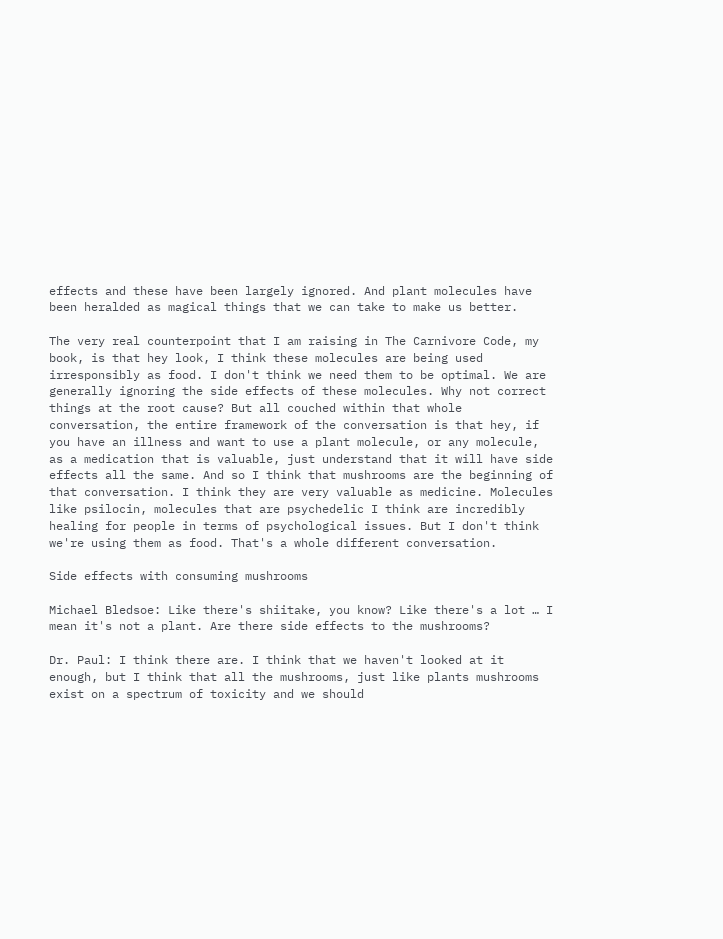effects and these have been largely ignored. And plant molecules have been heralded as magical things that we can take to make us better.

The very real counterpoint that I am raising in The Carnivore Code, my book, is that hey look, I think these molecules are being used irresponsibly as food. I don't think we need them to be optimal. We are generally ignoring the side effects of these molecules. Why not correct things at the root cause? But all couched within that whole conversation, the entire framework of the conversation is that hey, if you have an illness and want to use a plant molecule, or any molecule, as a medication that is valuable, just understand that it will have side effects all the same. And so I think that mushrooms are the beginning of that conversation. I think they are very valuable as medicine. Molecules like psilocin, molecules that are psychedelic I think are incredibly healing for people in terms of psychological issues. But I don't think we're using them as food. That's a whole different conversation.

Side effects with consuming mushrooms

Michael Bledsoe: Like there's shiitake, you know? Like there's a lot … I mean it's not a plant. Are there side effects to the mushrooms?

Dr. Paul: I think there are. I think that we haven't looked at it enough, but I think that all the mushrooms, just like plants mushrooms exist on a spectrum of toxicity and we should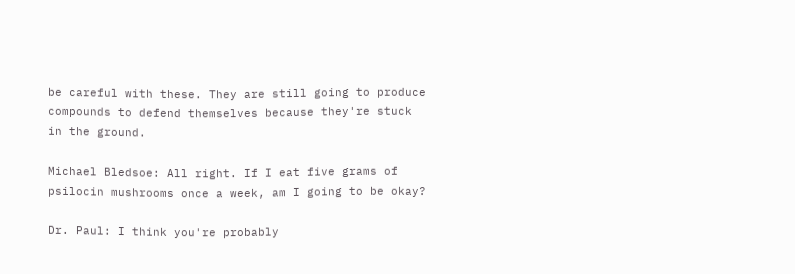be careful with these. They are still going to produce compounds to defend themselves because they're stuck in the ground.

Michael Bledsoe: All right. If I eat five grams of psilocin mushrooms once a week, am I going to be okay?

Dr. Paul: I think you're probably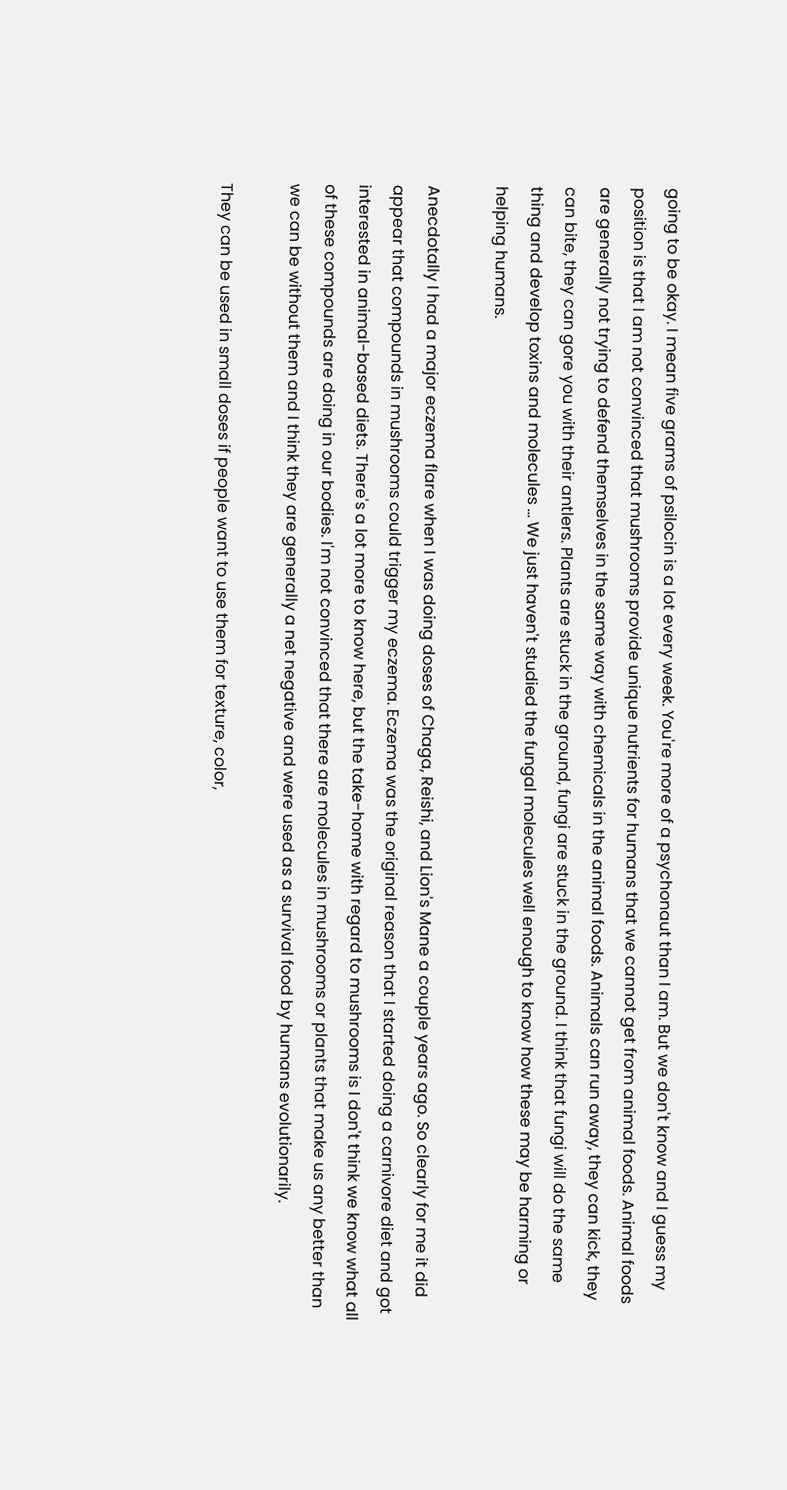going to be okay. I mean five grams of psilocin is a lot every week. You're more of a psychonaut than I am. But we don't know and I guess my position is that I am not convinced that mushrooms provide unique nutrients for humans that we cannot get from animal foods. Animal foods are generally not trying to defend themselves in the same way with chemicals in the animal foods. Animals can run away, they can kick, they can bite, they can gore you with their antlers. Plants are stuck in the ground, fungi are stuck in the ground. I think that fungi will do the same thing and develop toxins and molecules … We just haven't studied the fungal molecules well enough to know how these may be harming or helping humans.

Anecdotally I had a major eczema flare when I was doing doses of Chaga, Reishi, and Lion's Mane a couple years ago. So clearly for me it did appear that compounds in mushrooms could trigger my eczema. Eczema was the original reason that I started doing a carnivore diet and got interested in animal-based diets. There's a lot more to know here, but the take-home with regard to mushrooms is I don't think we know what all of these compounds are doing in our bodies. I'm not convinced that there are molecules in mushrooms or plants that make us any better than we can be without them and I think they are generally a net negative and were used as a survival food by humans evolutionarily.

They can be used in small doses if people want to use them for texture, color,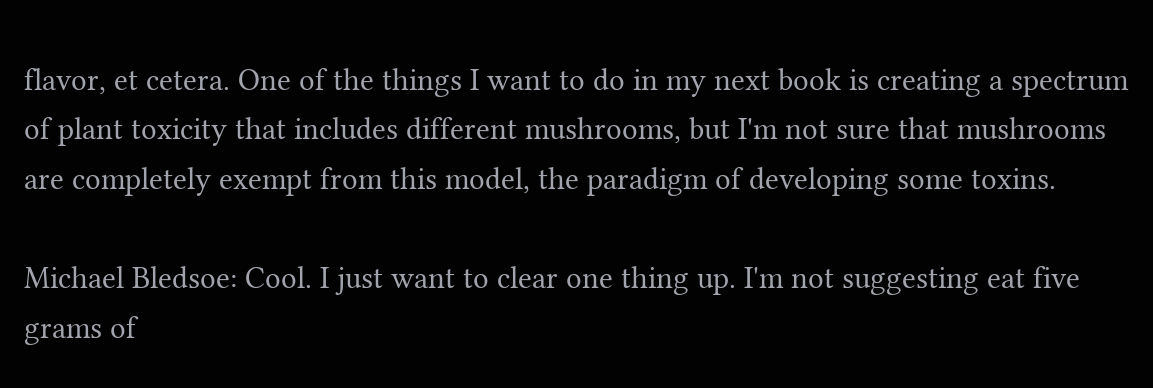flavor, et cetera. One of the things I want to do in my next book is creating a spectrum of plant toxicity that includes different mushrooms, but I'm not sure that mushrooms are completely exempt from this model, the paradigm of developing some toxins.

Michael Bledsoe: Cool. I just want to clear one thing up. I'm not suggesting eat five grams of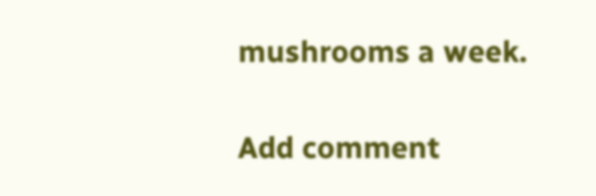mushrooms a week.

Add comment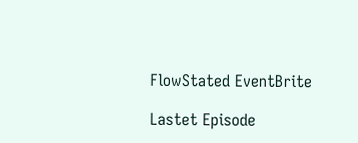FlowStated EventBrite

Lastet Episode